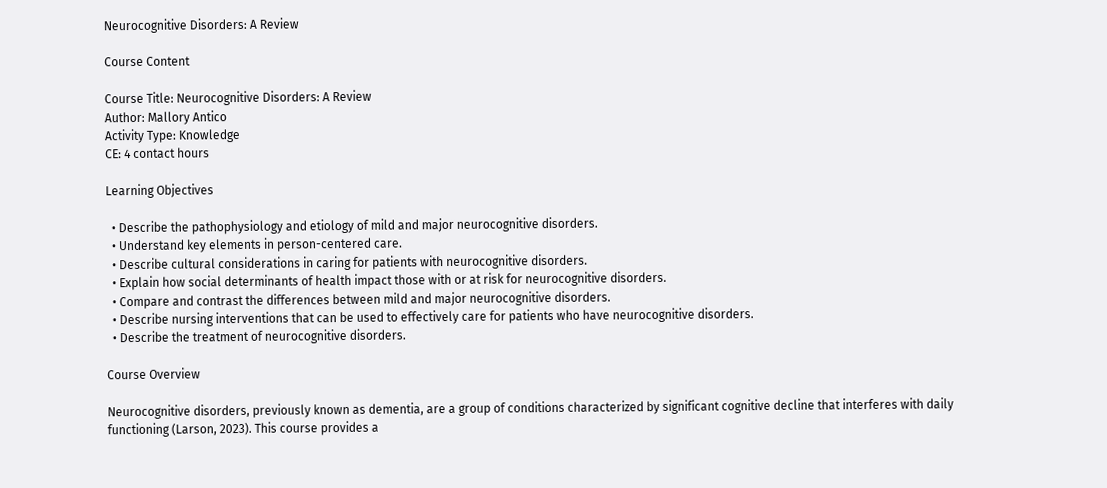Neurocognitive Disorders: A Review

Course Content

Course Title: Neurocognitive Disorders: A Review
Author: Mallory Antico
Activity Type: Knowledge
CE: 4 contact hours

Learning Objectives

  • Describe the pathophysiology and etiology of mild and major neurocognitive disorders.
  • Understand key elements in person-centered care.
  • Describe cultural considerations in caring for patients with neurocognitive disorders.
  • Explain how social determinants of health impact those with or at risk for neurocognitive disorders.
  • Compare and contrast the differences between mild and major neurocognitive disorders.
  • Describe nursing interventions that can be used to effectively care for patients who have neurocognitive disorders.
  • Describe the treatment of neurocognitive disorders.

Course Overview

Neurocognitive disorders, previously known as dementia, are a group of conditions characterized by significant cognitive decline that interferes with daily functioning (Larson, 2023). This course provides a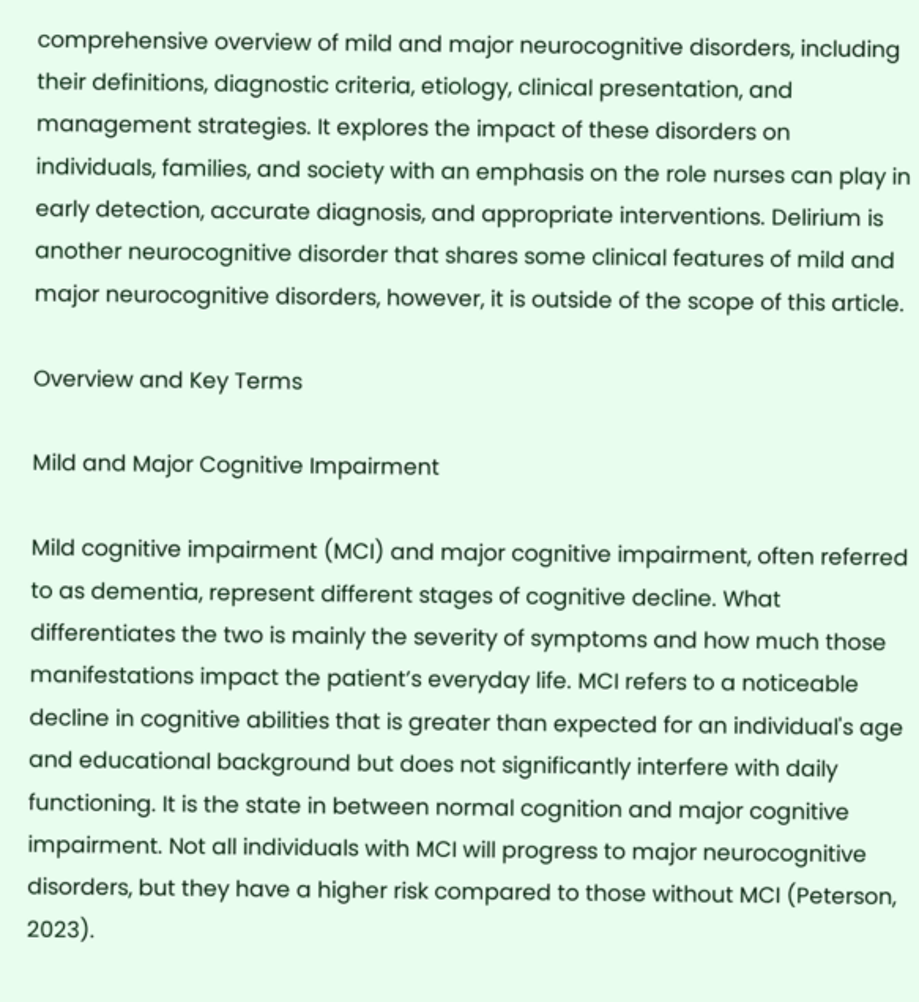comprehensive overview of mild and major neurocognitive disorders, including their definitions, diagnostic criteria, etiology, clinical presentation, and management strategies. It explores the impact of these disorders on individuals, families, and society with an emphasis on the role nurses can play in early detection, accurate diagnosis, and appropriate interventions. Delirium is another neurocognitive disorder that shares some clinical features of mild and major neurocognitive disorders, however, it is outside of the scope of this article.

Overview and Key Terms

Mild and Major Cognitive Impairment

Mild cognitive impairment (MCI) and major cognitive impairment, often referred to as dementia, represent different stages of cognitive decline. What differentiates the two is mainly the severity of symptoms and how much those manifestations impact the patient’s everyday life. MCI refers to a noticeable decline in cognitive abilities that is greater than expected for an individual's age and educational background but does not significantly interfere with daily functioning. It is the state in between normal cognition and major cognitive impairment. Not all individuals with MCI will progress to major neurocognitive disorders, but they have a higher risk compared to those without MCI (Peterson, 2023).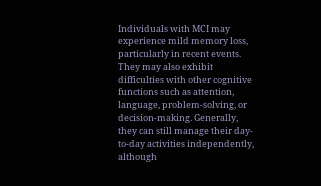Individuals with MCI may experience mild memory loss, particularly in recent events. They may also exhibit difficulties with other cognitive functions such as attention, language, problem-solving, or decision-making. Generally, they can still manage their day-to-day activities independently, although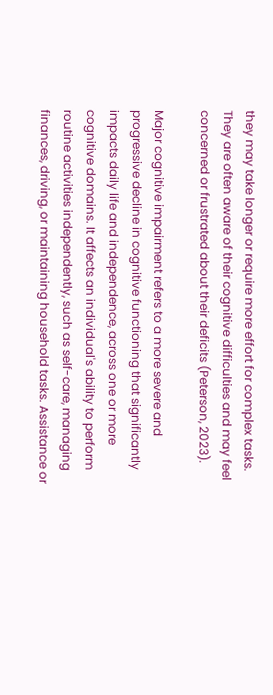they may take longer or require more effort for complex tasks. They are often aware of their cognitive difficulties and may feel concerned or frustrated about their deficits (Peterson, 2023).

Major cognitive impairment refers to a more severe and progressive decline in cognitive functioning that significantly impacts daily life and independence, across one or more cognitive domains. It affects an individual's ability to perform routine activities independently, such as self-care, managing finances, driving, or maintaining household tasks. Assistance or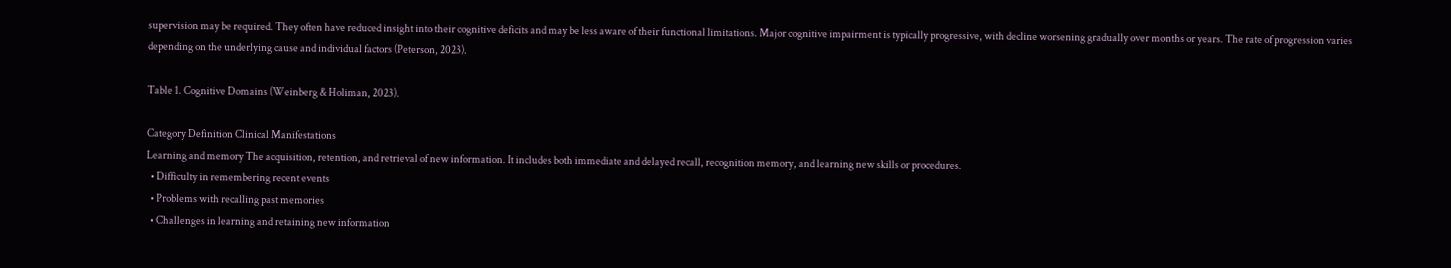supervision may be required. They often have reduced insight into their cognitive deficits and may be less aware of their functional limitations. Major cognitive impairment is typically progressive, with decline worsening gradually over months or years. The rate of progression varies depending on the underlying cause and individual factors (Peterson, 2023).

Table 1. Cognitive Domains (Weinberg & Holiman, 2023).

Category Definition Clinical Manifestations
Learning and memory The acquisition, retention, and retrieval of new information. It includes both immediate and delayed recall, recognition memory, and learning new skills or procedures.
  • Difficulty in remembering recent events
  • Problems with recalling past memories
  • Challenges in learning and retaining new information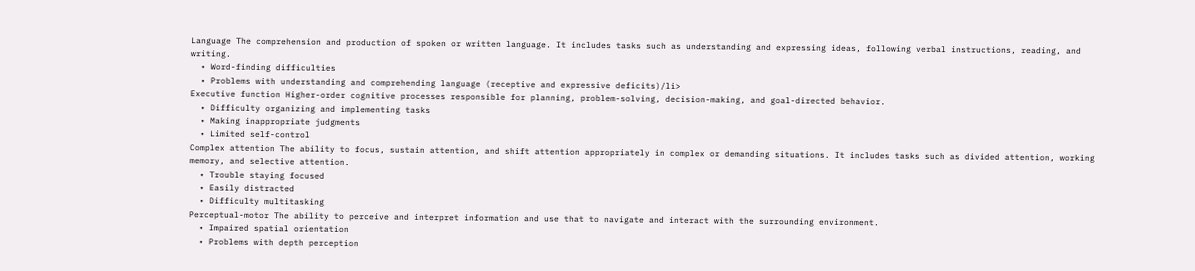Language The comprehension and production of spoken or written language. It includes tasks such as understanding and expressing ideas, following verbal instructions, reading, and writing.
  • Word-finding difficulties
  • Problems with understanding and comprehending language (receptive and expressive deficits)/li>
Executive function Higher-order cognitive processes responsible for planning, problem-solving, decision-making, and goal-directed behavior.
  • Difficulty organizing and implementing tasks
  • Making inappropriate judgments
  • Limited self-control
Complex attention The ability to focus, sustain attention, and shift attention appropriately in complex or demanding situations. It includes tasks such as divided attention, working memory, and selective attention.
  • Trouble staying focused
  • Easily distracted
  • Difficulty multitasking
Perceptual-motor The ability to perceive and interpret information and use that to navigate and interact with the surrounding environment.
  • Impaired spatial orientation
  • Problems with depth perception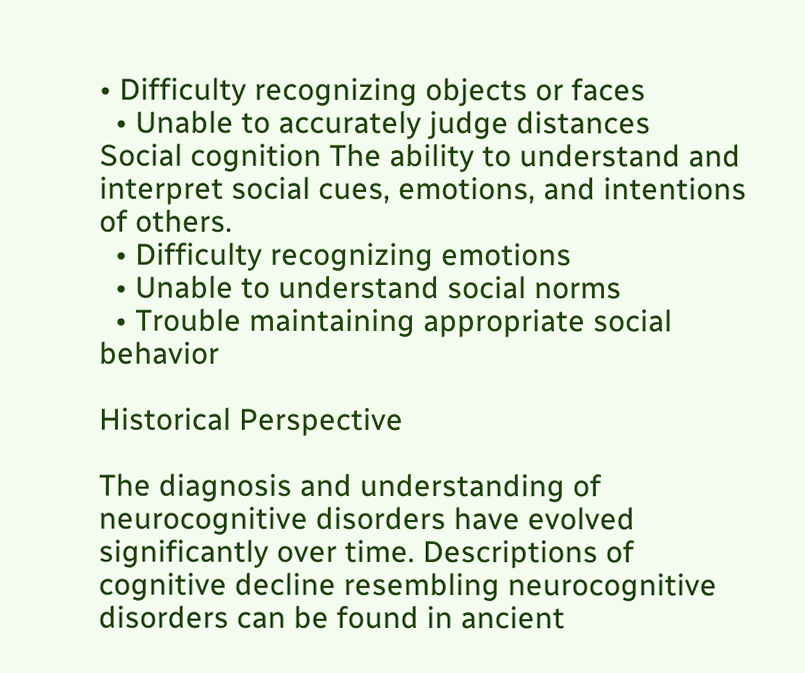• Difficulty recognizing objects or faces
  • Unable to accurately judge distances
Social cognition The ability to understand and interpret social cues, emotions, and intentions of others.
  • Difficulty recognizing emotions
  • Unable to understand social norms
  • Trouble maintaining appropriate social behavior

Historical Perspective

The diagnosis and understanding of neurocognitive disorders have evolved significantly over time. Descriptions of cognitive decline resembling neurocognitive disorders can be found in ancient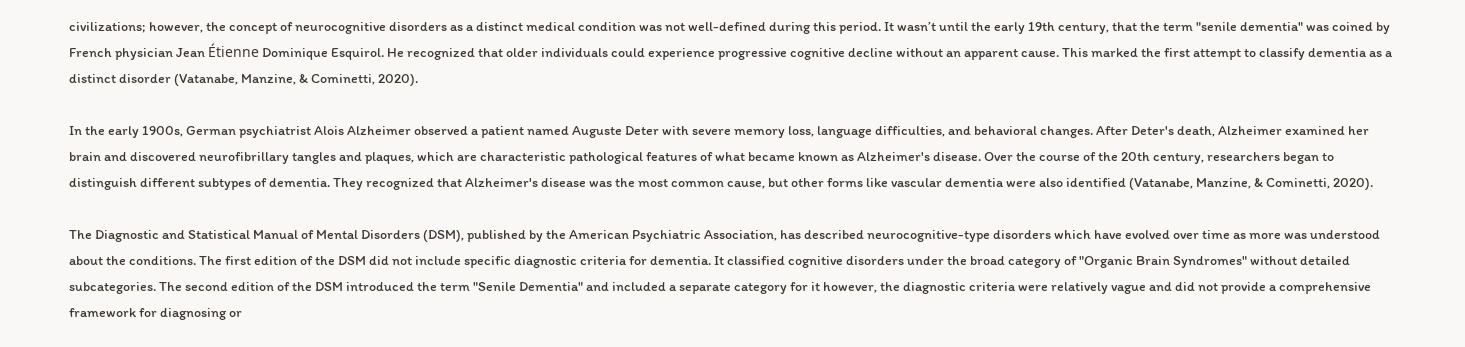civilizations; however, the concept of neurocognitive disorders as a distinct medical condition was not well-defined during this period. It wasn’t until the early 19th century, that the term "senile dementia" was coined by French physician Jean Étienne Dominique Esquirol. He recognized that older individuals could experience progressive cognitive decline without an apparent cause. This marked the first attempt to classify dementia as a distinct disorder (Vatanabe, Manzine, & Cominetti, 2020).

In the early 1900s, German psychiatrist Alois Alzheimer observed a patient named Auguste Deter with severe memory loss, language difficulties, and behavioral changes. After Deter's death, Alzheimer examined her brain and discovered neurofibrillary tangles and plaques, which are characteristic pathological features of what became known as Alzheimer's disease. Over the course of the 20th century, researchers began to distinguish different subtypes of dementia. They recognized that Alzheimer's disease was the most common cause, but other forms like vascular dementia were also identified (Vatanabe, Manzine, & Cominetti, 2020).

The Diagnostic and Statistical Manual of Mental Disorders (DSM), published by the American Psychiatric Association, has described neurocognitive-type disorders which have evolved over time as more was understood about the conditions. The first edition of the DSM did not include specific diagnostic criteria for dementia. It classified cognitive disorders under the broad category of "Organic Brain Syndromes" without detailed subcategories. The second edition of the DSM introduced the term "Senile Dementia" and included a separate category for it however, the diagnostic criteria were relatively vague and did not provide a comprehensive framework for diagnosing or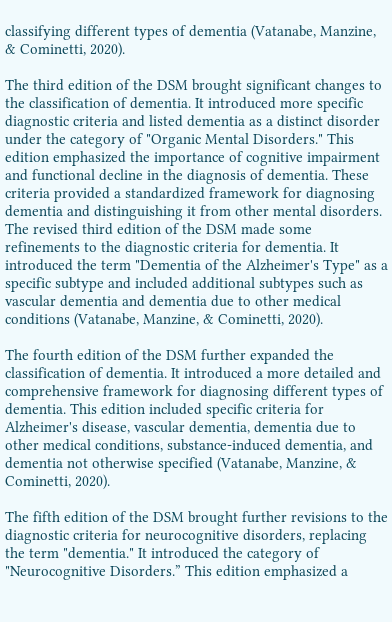classifying different types of dementia (Vatanabe, Manzine, & Cominetti, 2020).

The third edition of the DSM brought significant changes to the classification of dementia. It introduced more specific diagnostic criteria and listed dementia as a distinct disorder under the category of "Organic Mental Disorders." This edition emphasized the importance of cognitive impairment and functional decline in the diagnosis of dementia. These criteria provided a standardized framework for diagnosing dementia and distinguishing it from other mental disorders. The revised third edition of the DSM made some refinements to the diagnostic criteria for dementia. It introduced the term "Dementia of the Alzheimer's Type" as a specific subtype and included additional subtypes such as vascular dementia and dementia due to other medical conditions (Vatanabe, Manzine, & Cominetti, 2020).

The fourth edition of the DSM further expanded the classification of dementia. It introduced a more detailed and comprehensive framework for diagnosing different types of dementia. This edition included specific criteria for Alzheimer's disease, vascular dementia, dementia due to other medical conditions, substance-induced dementia, and dementia not otherwise specified (Vatanabe, Manzine, & Cominetti, 2020).

The fifth edition of the DSM brought further revisions to the diagnostic criteria for neurocognitive disorders, replacing the term "dementia." It introduced the category of "Neurocognitive Disorders.” This edition emphasized a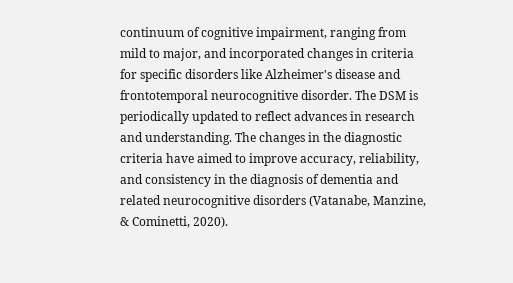continuum of cognitive impairment, ranging from mild to major, and incorporated changes in criteria for specific disorders like Alzheimer's disease and frontotemporal neurocognitive disorder. The DSM is periodically updated to reflect advances in research and understanding. The changes in the diagnostic criteria have aimed to improve accuracy, reliability, and consistency in the diagnosis of dementia and related neurocognitive disorders (Vatanabe, Manzine, & Cominetti, 2020).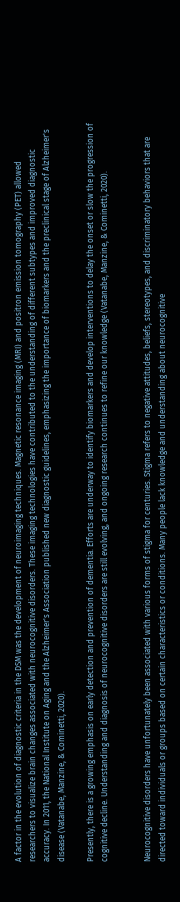A factor in the evolution of diagnostic criteria in the DSM was the development of neuroimaging techniques. Magnetic resonance imaging (MRI) and positron emission tomography (PET) allowed researchers to visualize brain changes associated with neurocognitive disorders. These imaging technologies have contributed to the understanding of different subtypes and improved diagnostic accuracy. In 2011, the National Institute on Aging and the Alzheimer's Association published new diagnostic guidelines, emphasizing the importance of biomarkers and the preclinical stage of Alzheimer's disease (Vatanabe, Manzine, & Cominetti, 2020).

Presently, there is a growing emphasis on early detection and prevention of dementia. Efforts are underway to identify biomarkers and develop interventions to delay the onset or slow the progression of cognitive decline. Understanding and diagnosis of neurocognitive disorders are still evolving, and ongoing research continues to refine our knowledge (Vatanabe, Manzine, & Cominetti, 2020).


Neurocognitive disorders have unfortunately been associated with various forms of stigma for centuries. Stigma refers to negative attitudes, beliefs, stereotypes, and discriminatory behaviors that are directed toward individuals or groups based on certain characteristics or conditions. Many people lack knowledge and understanding about neurocognitive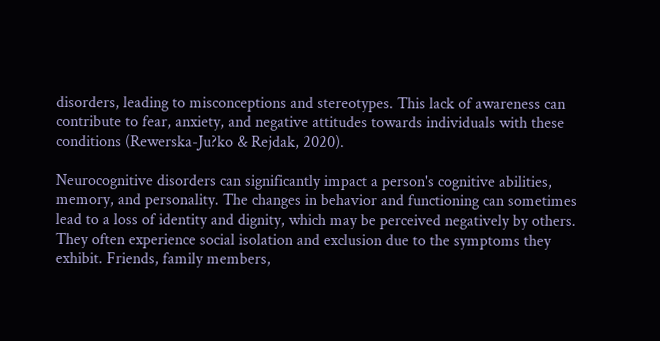disorders, leading to misconceptions and stereotypes. This lack of awareness can contribute to fear, anxiety, and negative attitudes towards individuals with these conditions (Rewerska-Ju?ko & Rejdak, 2020).

Neurocognitive disorders can significantly impact a person's cognitive abilities, memory, and personality. The changes in behavior and functioning can sometimes lead to a loss of identity and dignity, which may be perceived negatively by others. They often experience social isolation and exclusion due to the symptoms they exhibit. Friends, family members,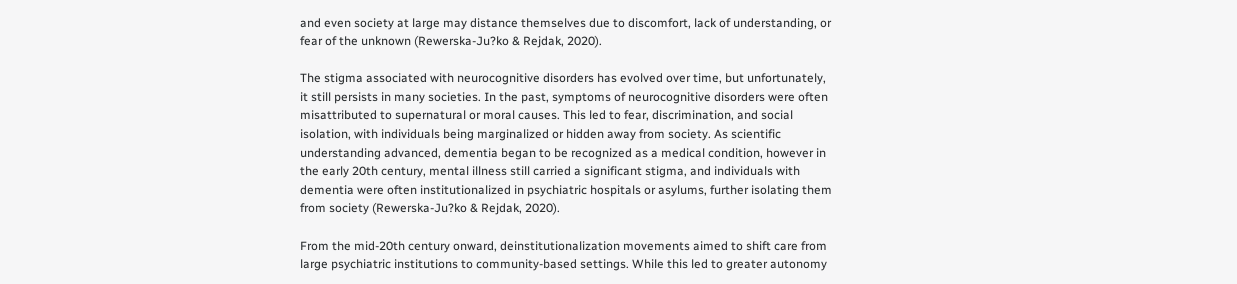and even society at large may distance themselves due to discomfort, lack of understanding, or fear of the unknown (Rewerska-Ju?ko & Rejdak, 2020).

The stigma associated with neurocognitive disorders has evolved over time, but unfortunately, it still persists in many societies. In the past, symptoms of neurocognitive disorders were often misattributed to supernatural or moral causes. This led to fear, discrimination, and social isolation, with individuals being marginalized or hidden away from society. As scientific understanding advanced, dementia began to be recognized as a medical condition, however in the early 20th century, mental illness still carried a significant stigma, and individuals with dementia were often institutionalized in psychiatric hospitals or asylums, further isolating them from society (Rewerska-Ju?ko & Rejdak, 2020).

From the mid-20th century onward, deinstitutionalization movements aimed to shift care from large psychiatric institutions to community-based settings. While this led to greater autonomy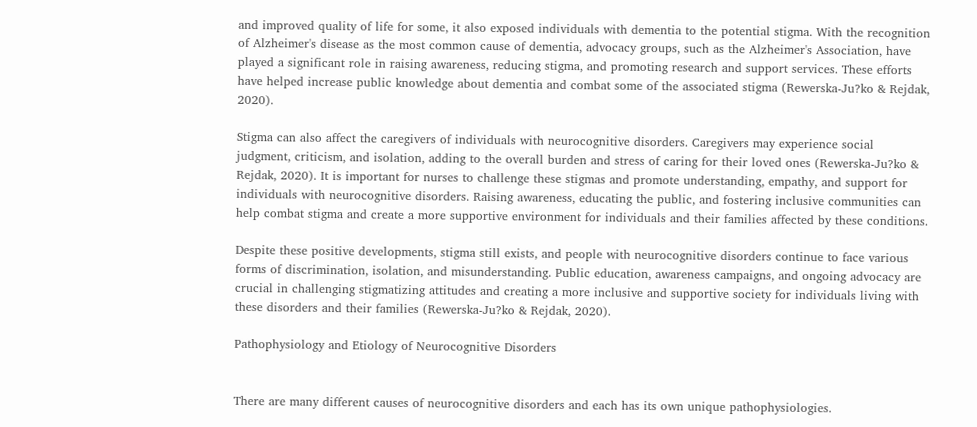and improved quality of life for some, it also exposed individuals with dementia to the potential stigma. With the recognition of Alzheimer's disease as the most common cause of dementia, advocacy groups, such as the Alzheimer's Association, have played a significant role in raising awareness, reducing stigma, and promoting research and support services. These efforts have helped increase public knowledge about dementia and combat some of the associated stigma (Rewerska-Ju?ko & Rejdak, 2020).

Stigma can also affect the caregivers of individuals with neurocognitive disorders. Caregivers may experience social judgment, criticism, and isolation, adding to the overall burden and stress of caring for their loved ones (Rewerska-Ju?ko & Rejdak, 2020). It is important for nurses to challenge these stigmas and promote understanding, empathy, and support for individuals with neurocognitive disorders. Raising awareness, educating the public, and fostering inclusive communities can help combat stigma and create a more supportive environment for individuals and their families affected by these conditions.

Despite these positive developments, stigma still exists, and people with neurocognitive disorders continue to face various forms of discrimination, isolation, and misunderstanding. Public education, awareness campaigns, and ongoing advocacy are crucial in challenging stigmatizing attitudes and creating a more inclusive and supportive society for individuals living with these disorders and their families (Rewerska-Ju?ko & Rejdak, 2020).

Pathophysiology and Etiology of Neurocognitive Disorders


There are many different causes of neurocognitive disorders and each has its own unique pathophysiologies.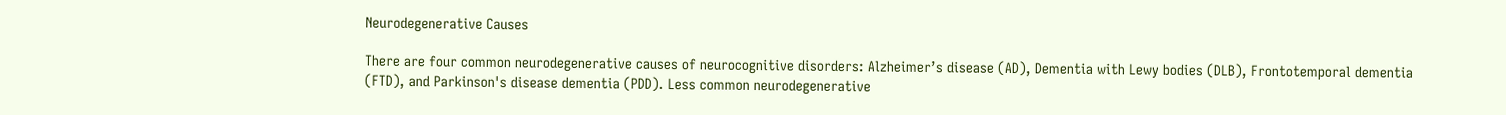Neurodegenerative Causes

There are four common neurodegenerative causes of neurocognitive disorders: Alzheimer’s disease (AD), Dementia with Lewy bodies (DLB), Frontotemporal dementia (FTD), and Parkinson's disease dementia (PDD). Less common neurodegenerative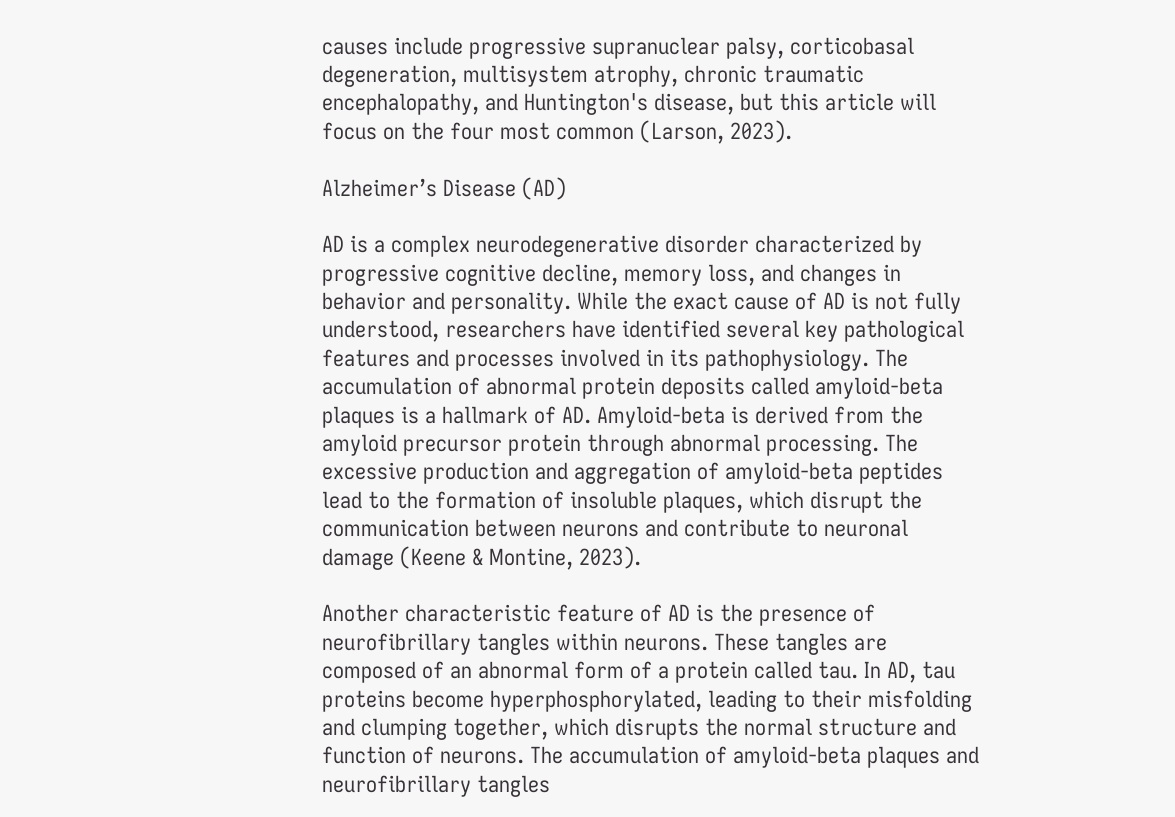causes include progressive supranuclear palsy, corticobasal degeneration, multisystem atrophy, chronic traumatic encephalopathy, and Huntington's disease, but this article will focus on the four most common (Larson, 2023).

Alzheimer’s Disease (AD)

AD is a complex neurodegenerative disorder characterized by progressive cognitive decline, memory loss, and changes in behavior and personality. While the exact cause of AD is not fully understood, researchers have identified several key pathological features and processes involved in its pathophysiology. The accumulation of abnormal protein deposits called amyloid-beta plaques is a hallmark of AD. Amyloid-beta is derived from the amyloid precursor protein through abnormal processing. The excessive production and aggregation of amyloid-beta peptides lead to the formation of insoluble plaques, which disrupt the communication between neurons and contribute to neuronal damage (Keene & Montine, 2023).

Another characteristic feature of AD is the presence of neurofibrillary tangles within neurons. These tangles are composed of an abnormal form of a protein called tau. In AD, tau proteins become hyperphosphorylated, leading to their misfolding and clumping together, which disrupts the normal structure and function of neurons. The accumulation of amyloid-beta plaques and neurofibrillary tangles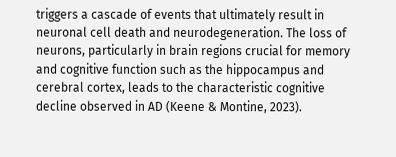triggers a cascade of events that ultimately result in neuronal cell death and neurodegeneration. The loss of neurons, particularly in brain regions crucial for memory and cognitive function such as the hippocampus and cerebral cortex, leads to the characteristic cognitive decline observed in AD (Keene & Montine, 2023).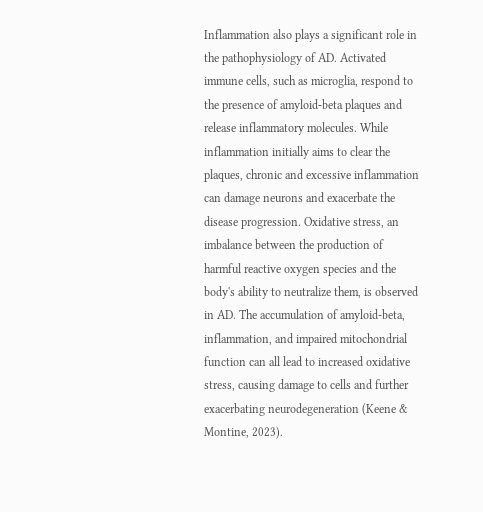Inflammation also plays a significant role in the pathophysiology of AD. Activated immune cells, such as microglia, respond to the presence of amyloid-beta plaques and release inflammatory molecules. While inflammation initially aims to clear the plaques, chronic and excessive inflammation can damage neurons and exacerbate the disease progression. Oxidative stress, an imbalance between the production of harmful reactive oxygen species and the body's ability to neutralize them, is observed in AD. The accumulation of amyloid-beta, inflammation, and impaired mitochondrial function can all lead to increased oxidative stress, causing damage to cells and further exacerbating neurodegeneration (Keene & Montine, 2023).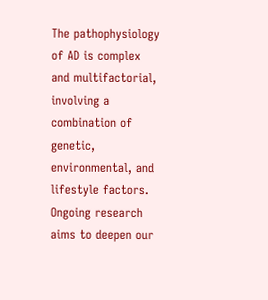The pathophysiology of AD is complex and multifactorial, involving a combination of genetic, environmental, and lifestyle factors. Ongoing research aims to deepen our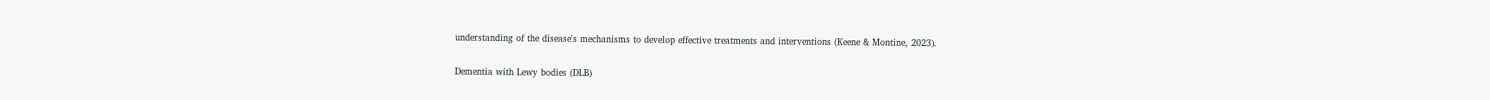understanding of the disease's mechanisms to develop effective treatments and interventions (Keene & Montine, 2023).

Dementia with Lewy bodies (DLB)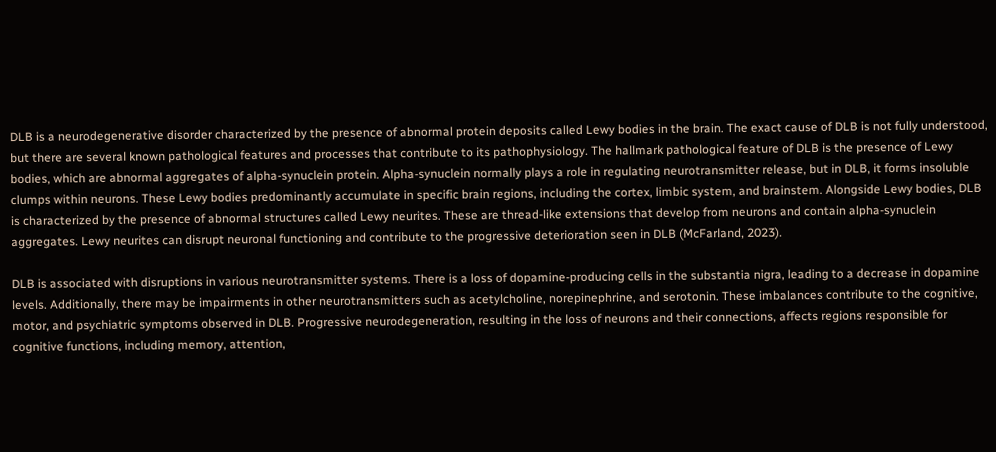DLB is a neurodegenerative disorder characterized by the presence of abnormal protein deposits called Lewy bodies in the brain. The exact cause of DLB is not fully understood, but there are several known pathological features and processes that contribute to its pathophysiology. The hallmark pathological feature of DLB is the presence of Lewy bodies, which are abnormal aggregates of alpha-synuclein protein. Alpha-synuclein normally plays a role in regulating neurotransmitter release, but in DLB, it forms insoluble clumps within neurons. These Lewy bodies predominantly accumulate in specific brain regions, including the cortex, limbic system, and brainstem. Alongside Lewy bodies, DLB is characterized by the presence of abnormal structures called Lewy neurites. These are thread-like extensions that develop from neurons and contain alpha-synuclein aggregates. Lewy neurites can disrupt neuronal functioning and contribute to the progressive deterioration seen in DLB (McFarland, 2023).

DLB is associated with disruptions in various neurotransmitter systems. There is a loss of dopamine-producing cells in the substantia nigra, leading to a decrease in dopamine levels. Additionally, there may be impairments in other neurotransmitters such as acetylcholine, norepinephrine, and serotonin. These imbalances contribute to the cognitive, motor, and psychiatric symptoms observed in DLB. Progressive neurodegeneration, resulting in the loss of neurons and their connections, affects regions responsible for cognitive functions, including memory, attention,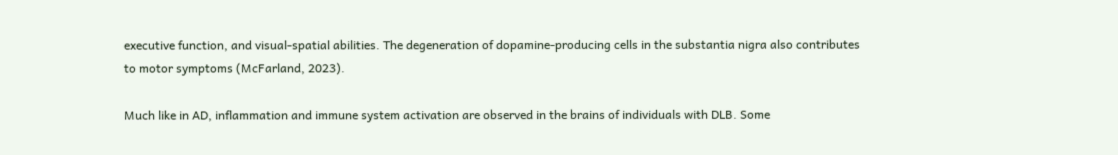executive function, and visual-spatial abilities. The degeneration of dopamine-producing cells in the substantia nigra also contributes to motor symptoms (McFarland, 2023).

Much like in AD, inflammation and immune system activation are observed in the brains of individuals with DLB. Some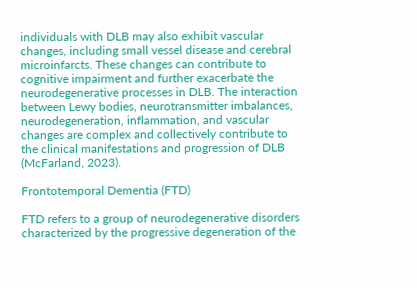individuals with DLB may also exhibit vascular changes, including small vessel disease and cerebral microinfarcts. These changes can contribute to cognitive impairment and further exacerbate the neurodegenerative processes in DLB. The interaction between Lewy bodies, neurotransmitter imbalances, neurodegeneration, inflammation, and vascular changes are complex and collectively contribute to the clinical manifestations and progression of DLB (McFarland, 2023).

Frontotemporal Dementia (FTD)

FTD refers to a group of neurodegenerative disorders characterized by the progressive degeneration of the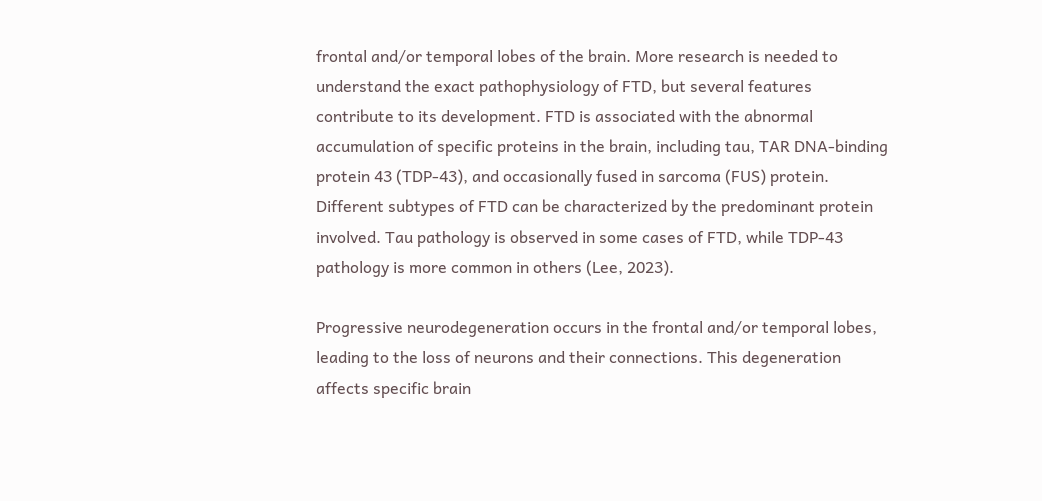frontal and/or temporal lobes of the brain. More research is needed to understand the exact pathophysiology of FTD, but several features contribute to its development. FTD is associated with the abnormal accumulation of specific proteins in the brain, including tau, TAR DNA-binding protein 43 (TDP-43), and occasionally fused in sarcoma (FUS) protein. Different subtypes of FTD can be characterized by the predominant protein involved. Tau pathology is observed in some cases of FTD, while TDP-43 pathology is more common in others (Lee, 2023).

Progressive neurodegeneration occurs in the frontal and/or temporal lobes, leading to the loss of neurons and their connections. This degeneration affects specific brain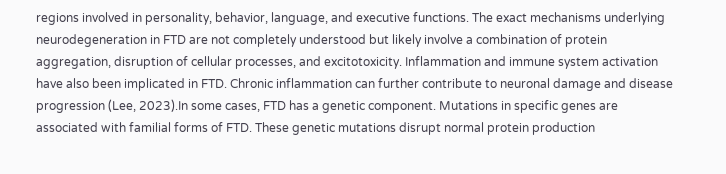regions involved in personality, behavior, language, and executive functions. The exact mechanisms underlying neurodegeneration in FTD are not completely understood but likely involve a combination of protein aggregation, disruption of cellular processes, and excitotoxicity. Inflammation and immune system activation have also been implicated in FTD. Chronic inflammation can further contribute to neuronal damage and disease progression (Lee, 2023).In some cases, FTD has a genetic component. Mutations in specific genes are associated with familial forms of FTD. These genetic mutations disrupt normal protein production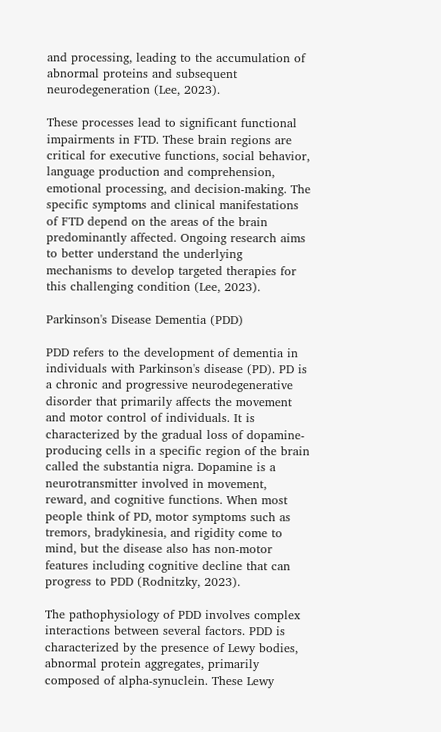and processing, leading to the accumulation of abnormal proteins and subsequent neurodegeneration (Lee, 2023).

These processes lead to significant functional impairments in FTD. These brain regions are critical for executive functions, social behavior, language production and comprehension, emotional processing, and decision-making. The specific symptoms and clinical manifestations of FTD depend on the areas of the brain predominantly affected. Ongoing research aims to better understand the underlying mechanisms to develop targeted therapies for this challenging condition (Lee, 2023).

Parkinson's Disease Dementia (PDD)

PDD refers to the development of dementia in individuals with Parkinson's disease (PD). PD is a chronic and progressive neurodegenerative disorder that primarily affects the movement and motor control of individuals. It is characterized by the gradual loss of dopamine-producing cells in a specific region of the brain called the substantia nigra. Dopamine is a neurotransmitter involved in movement, reward, and cognitive functions. When most people think of PD, motor symptoms such as tremors, bradykinesia, and rigidity come to mind, but the disease also has non-motor features including cognitive decline that can progress to PDD (Rodnitzky, 2023).

The pathophysiology of PDD involves complex interactions between several factors. PDD is characterized by the presence of Lewy bodies, abnormal protein aggregates, primarily composed of alpha-synuclein. These Lewy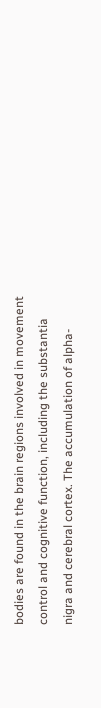bodies are found in the brain regions involved in movement control and cognitive function, including the substantia nigra and cerebral cortex. The accumulation of alpha-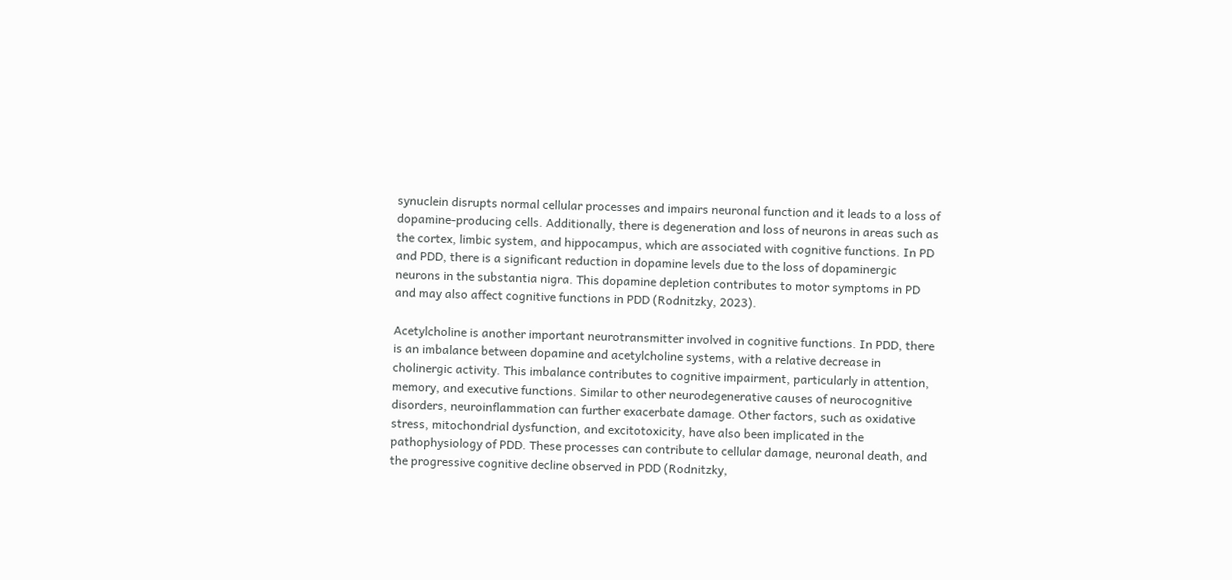synuclein disrupts normal cellular processes and impairs neuronal function and it leads to a loss of dopamine-producing cells. Additionally, there is degeneration and loss of neurons in areas such as the cortex, limbic system, and hippocampus, which are associated with cognitive functions. In PD and PDD, there is a significant reduction in dopamine levels due to the loss of dopaminergic neurons in the substantia nigra. This dopamine depletion contributes to motor symptoms in PD and may also affect cognitive functions in PDD (Rodnitzky, 2023).

Acetylcholine is another important neurotransmitter involved in cognitive functions. In PDD, there is an imbalance between dopamine and acetylcholine systems, with a relative decrease in cholinergic activity. This imbalance contributes to cognitive impairment, particularly in attention, memory, and executive functions. Similar to other neurodegenerative causes of neurocognitive disorders, neuroinflammation can further exacerbate damage. Other factors, such as oxidative stress, mitochondrial dysfunction, and excitotoxicity, have also been implicated in the pathophysiology of PDD. These processes can contribute to cellular damage, neuronal death, and the progressive cognitive decline observed in PDD (Rodnitzky,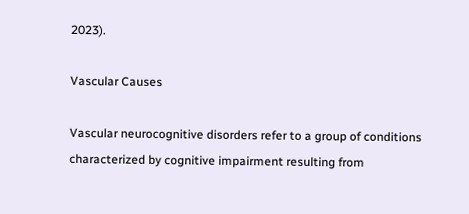2023).

Vascular Causes

Vascular neurocognitive disorders refer to a group of conditions characterized by cognitive impairment resulting from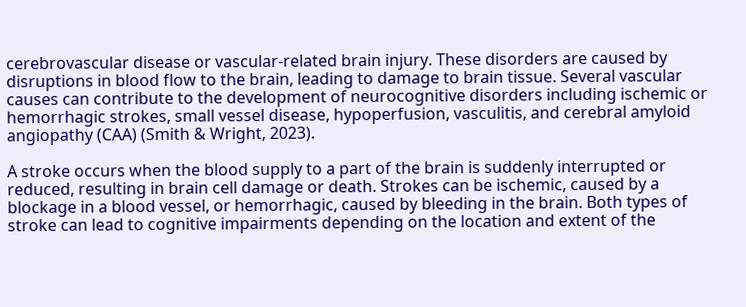cerebrovascular disease or vascular-related brain injury. These disorders are caused by disruptions in blood flow to the brain, leading to damage to brain tissue. Several vascular causes can contribute to the development of neurocognitive disorders including ischemic or hemorrhagic strokes, small vessel disease, hypoperfusion, vasculitis, and cerebral amyloid angiopathy (CAA) (Smith & Wright, 2023).

A stroke occurs when the blood supply to a part of the brain is suddenly interrupted or reduced, resulting in brain cell damage or death. Strokes can be ischemic, caused by a blockage in a blood vessel, or hemorrhagic, caused by bleeding in the brain. Both types of stroke can lead to cognitive impairments depending on the location and extent of the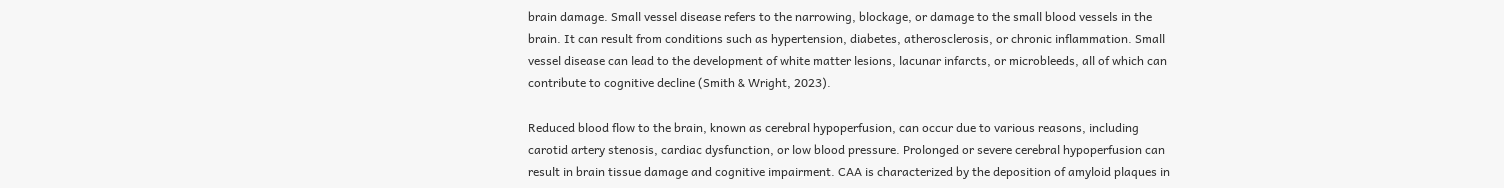brain damage. Small vessel disease refers to the narrowing, blockage, or damage to the small blood vessels in the brain. It can result from conditions such as hypertension, diabetes, atherosclerosis, or chronic inflammation. Small vessel disease can lead to the development of white matter lesions, lacunar infarcts, or microbleeds, all of which can contribute to cognitive decline (Smith & Wright, 2023).

Reduced blood flow to the brain, known as cerebral hypoperfusion, can occur due to various reasons, including carotid artery stenosis, cardiac dysfunction, or low blood pressure. Prolonged or severe cerebral hypoperfusion can result in brain tissue damage and cognitive impairment. CAA is characterized by the deposition of amyloid plaques in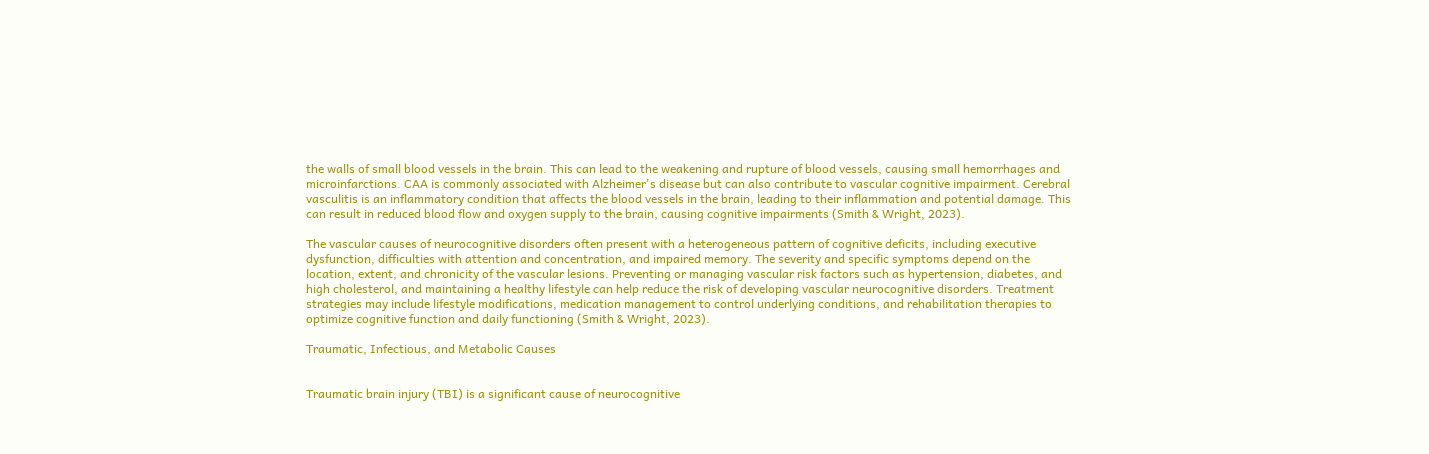the walls of small blood vessels in the brain. This can lead to the weakening and rupture of blood vessels, causing small hemorrhages and microinfarctions. CAA is commonly associated with Alzheimer's disease but can also contribute to vascular cognitive impairment. Cerebral vasculitis is an inflammatory condition that affects the blood vessels in the brain, leading to their inflammation and potential damage. This can result in reduced blood flow and oxygen supply to the brain, causing cognitive impairments (Smith & Wright, 2023).

The vascular causes of neurocognitive disorders often present with a heterogeneous pattern of cognitive deficits, including executive dysfunction, difficulties with attention and concentration, and impaired memory. The severity and specific symptoms depend on the location, extent, and chronicity of the vascular lesions. Preventing or managing vascular risk factors such as hypertension, diabetes, and high cholesterol, and maintaining a healthy lifestyle can help reduce the risk of developing vascular neurocognitive disorders. Treatment strategies may include lifestyle modifications, medication management to control underlying conditions, and rehabilitation therapies to optimize cognitive function and daily functioning (Smith & Wright, 2023).

Traumatic, Infectious, and Metabolic Causes


Traumatic brain injury (TBI) is a significant cause of neurocognitive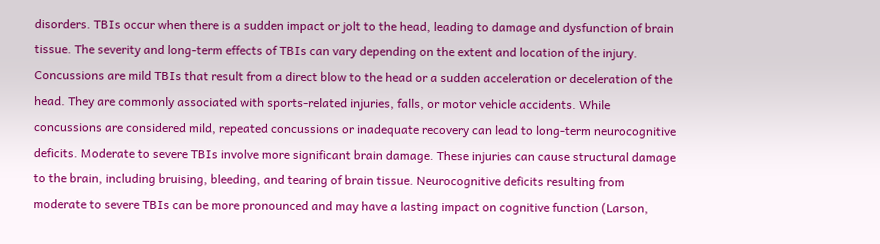disorders. TBIs occur when there is a sudden impact or jolt to the head, leading to damage and dysfunction of brain tissue. The severity and long-term effects of TBIs can vary depending on the extent and location of the injury. Concussions are mild TBIs that result from a direct blow to the head or a sudden acceleration or deceleration of the head. They are commonly associated with sports-related injuries, falls, or motor vehicle accidents. While concussions are considered mild, repeated concussions or inadequate recovery can lead to long-term neurocognitive deficits. Moderate to severe TBIs involve more significant brain damage. These injuries can cause structural damage to the brain, including bruising, bleeding, and tearing of brain tissue. Neurocognitive deficits resulting from moderate to severe TBIs can be more pronounced and may have a lasting impact on cognitive function (Larson,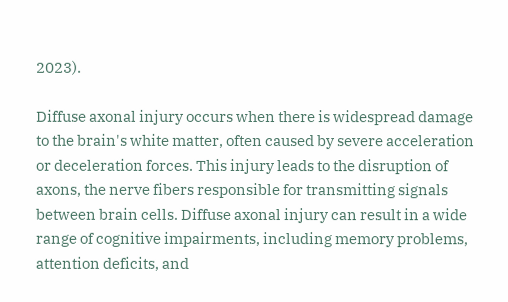2023).

Diffuse axonal injury occurs when there is widespread damage to the brain's white matter, often caused by severe acceleration or deceleration forces. This injury leads to the disruption of axons, the nerve fibers responsible for transmitting signals between brain cells. Diffuse axonal injury can result in a wide range of cognitive impairments, including memory problems, attention deficits, and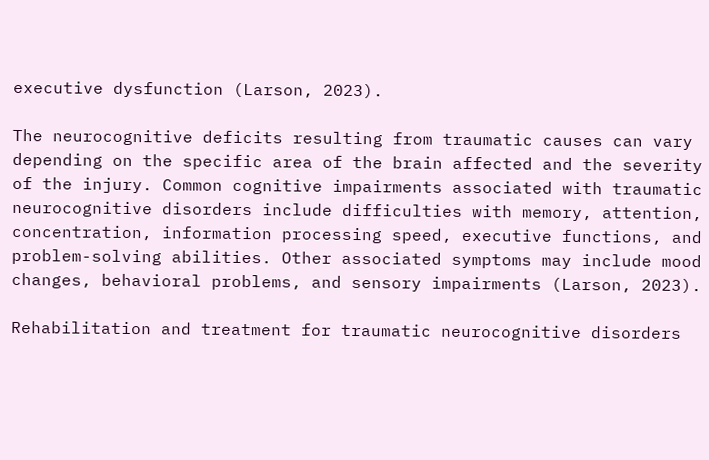executive dysfunction (Larson, 2023).

The neurocognitive deficits resulting from traumatic causes can vary depending on the specific area of the brain affected and the severity of the injury. Common cognitive impairments associated with traumatic neurocognitive disorders include difficulties with memory, attention, concentration, information processing speed, executive functions, and problem-solving abilities. Other associated symptoms may include mood changes, behavioral problems, and sensory impairments (Larson, 2023).

Rehabilitation and treatment for traumatic neurocognitive disorders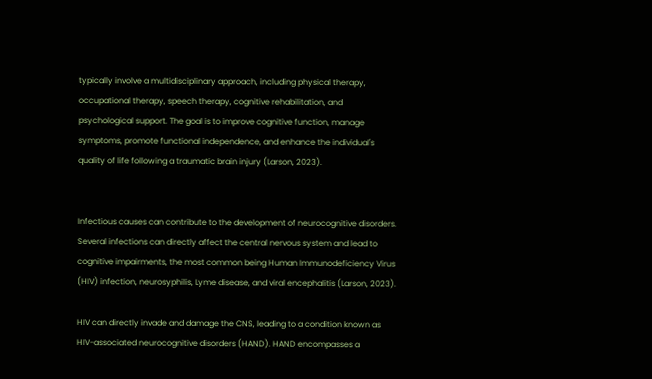typically involve a multidisciplinary approach, including physical therapy, occupational therapy, speech therapy, cognitive rehabilitation, and psychological support. The goal is to improve cognitive function, manage symptoms, promote functional independence, and enhance the individual's quality of life following a traumatic brain injury (Larson, 2023).


Infectious causes can contribute to the development of neurocognitive disorders. Several infections can directly affect the central nervous system and lead to cognitive impairments, the most common being Human Immunodeficiency Virus (HIV) infection, neurosyphilis, Lyme disease, and viral encephalitis (Larson, 2023).

HIV can directly invade and damage the CNS, leading to a condition known as HIV-associated neurocognitive disorders (HAND). HAND encompasses a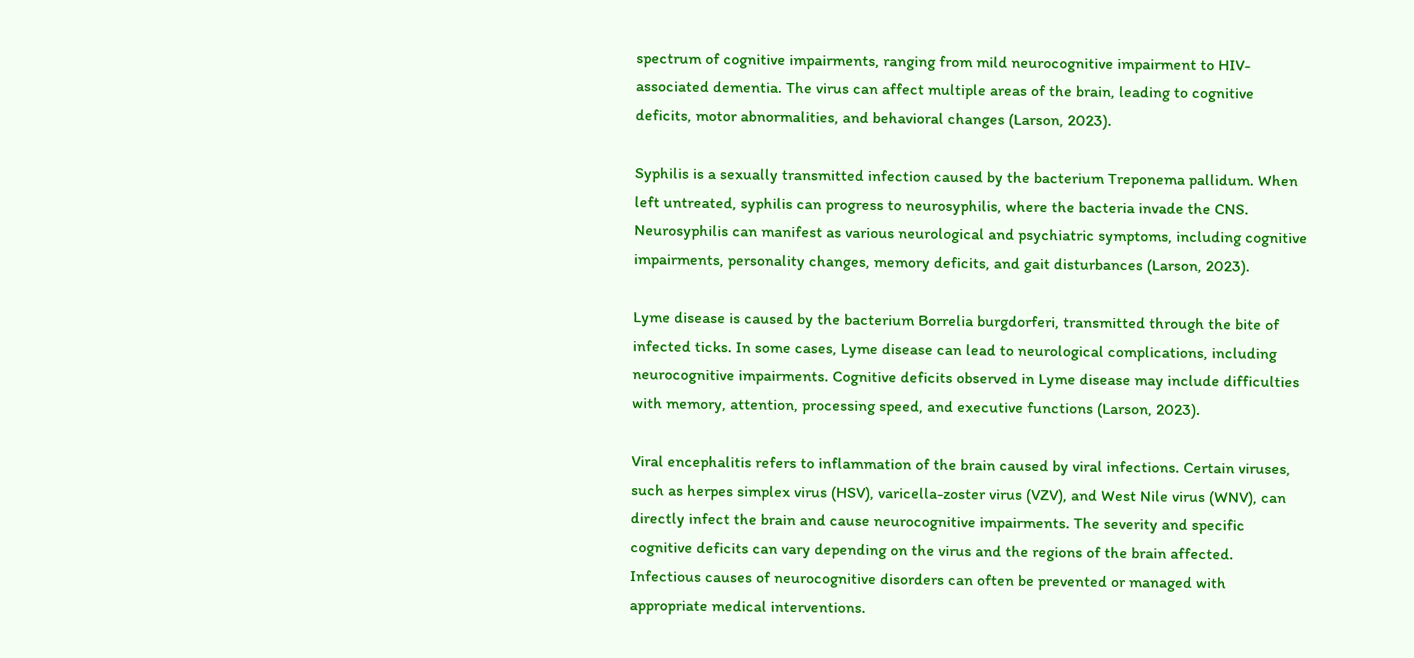spectrum of cognitive impairments, ranging from mild neurocognitive impairment to HIV-associated dementia. The virus can affect multiple areas of the brain, leading to cognitive deficits, motor abnormalities, and behavioral changes (Larson, 2023).

Syphilis is a sexually transmitted infection caused by the bacterium Treponema pallidum. When left untreated, syphilis can progress to neurosyphilis, where the bacteria invade the CNS. Neurosyphilis can manifest as various neurological and psychiatric symptoms, including cognitive impairments, personality changes, memory deficits, and gait disturbances (Larson, 2023).

Lyme disease is caused by the bacterium Borrelia burgdorferi, transmitted through the bite of infected ticks. In some cases, Lyme disease can lead to neurological complications, including neurocognitive impairments. Cognitive deficits observed in Lyme disease may include difficulties with memory, attention, processing speed, and executive functions (Larson, 2023).

Viral encephalitis refers to inflammation of the brain caused by viral infections. Certain viruses, such as herpes simplex virus (HSV), varicella-zoster virus (VZV), and West Nile virus (WNV), can directly infect the brain and cause neurocognitive impairments. The severity and specific cognitive deficits can vary depending on the virus and the regions of the brain affected. Infectious causes of neurocognitive disorders can often be prevented or managed with appropriate medical interventions.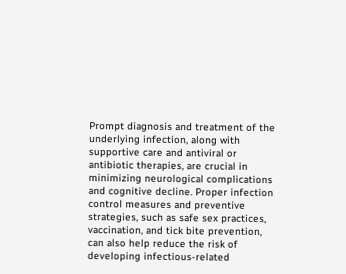Prompt diagnosis and treatment of the underlying infection, along with supportive care and antiviral or antibiotic therapies, are crucial in minimizing neurological complications and cognitive decline. Proper infection control measures and preventive strategies, such as safe sex practices, vaccination, and tick bite prevention, can also help reduce the risk of developing infectious-related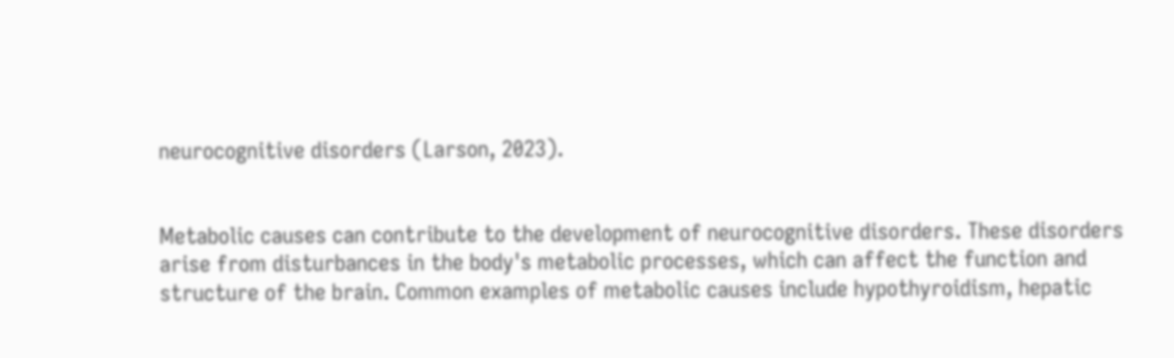neurocognitive disorders (Larson, 2023).


Metabolic causes can contribute to the development of neurocognitive disorders. These disorders arise from disturbances in the body's metabolic processes, which can affect the function and structure of the brain. Common examples of metabolic causes include hypothyroidism, hepatic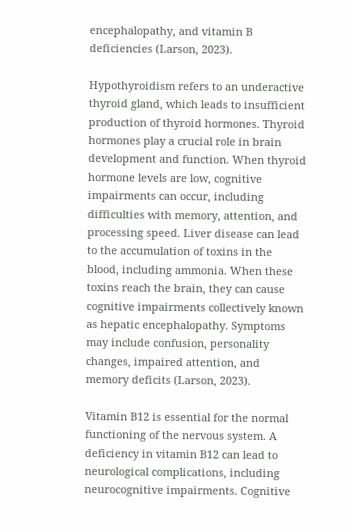encephalopathy, and vitamin B deficiencies (Larson, 2023).

Hypothyroidism refers to an underactive thyroid gland, which leads to insufficient production of thyroid hormones. Thyroid hormones play a crucial role in brain development and function. When thyroid hormone levels are low, cognitive impairments can occur, including difficulties with memory, attention, and processing speed. Liver disease can lead to the accumulation of toxins in the blood, including ammonia. When these toxins reach the brain, they can cause cognitive impairments collectively known as hepatic encephalopathy. Symptoms may include confusion, personality changes, impaired attention, and memory deficits (Larson, 2023).

Vitamin B12 is essential for the normal functioning of the nervous system. A deficiency in vitamin B12 can lead to neurological complications, including neurocognitive impairments. Cognitive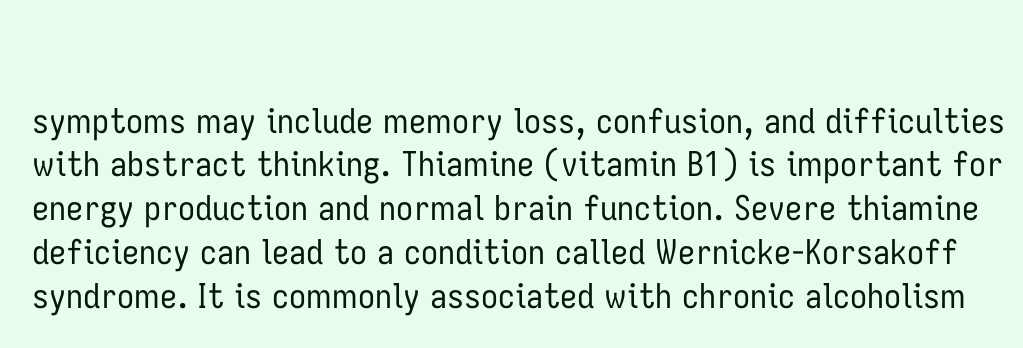symptoms may include memory loss, confusion, and difficulties with abstract thinking. Thiamine (vitamin B1) is important for energy production and normal brain function. Severe thiamine deficiency can lead to a condition called Wernicke-Korsakoff syndrome. It is commonly associated with chronic alcoholism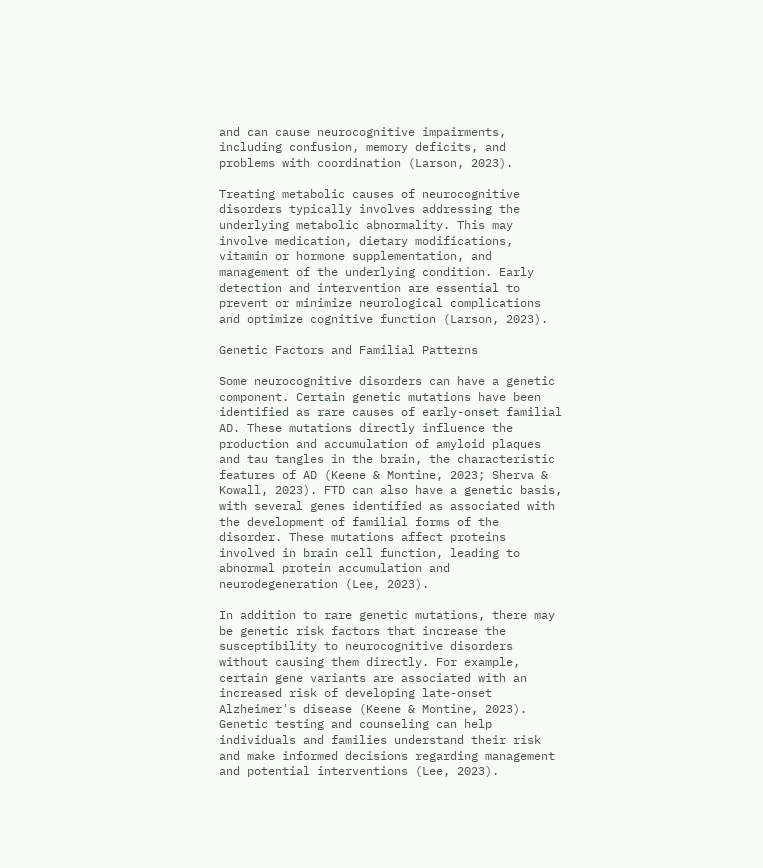and can cause neurocognitive impairments, including confusion, memory deficits, and problems with coordination (Larson, 2023).

Treating metabolic causes of neurocognitive disorders typically involves addressing the underlying metabolic abnormality. This may involve medication, dietary modifications, vitamin or hormone supplementation, and management of the underlying condition. Early detection and intervention are essential to prevent or minimize neurological complications and optimize cognitive function (Larson, 2023).

Genetic Factors and Familial Patterns

Some neurocognitive disorders can have a genetic component. Certain genetic mutations have been identified as rare causes of early-onset familial AD. These mutations directly influence the production and accumulation of amyloid plaques and tau tangles in the brain, the characteristic features of AD (Keene & Montine, 2023; Sherva & Kowall, 2023). FTD can also have a genetic basis, with several genes identified as associated with the development of familial forms of the disorder. These mutations affect proteins involved in brain cell function, leading to abnormal protein accumulation and neurodegeneration (Lee, 2023).

In addition to rare genetic mutations, there may be genetic risk factors that increase the susceptibility to neurocognitive disorders without causing them directly. For example, certain gene variants are associated with an increased risk of developing late-onset Alzheimer's disease (Keene & Montine, 2023). Genetic testing and counseling can help individuals and families understand their risk and make informed decisions regarding management and potential interventions (Lee, 2023).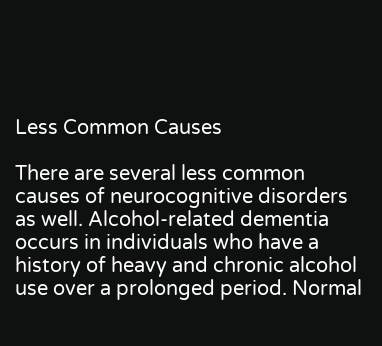Less Common Causes

There are several less common causes of neurocognitive disorders as well. Alcohol-related dementia occurs in individuals who have a history of heavy and chronic alcohol use over a prolonged period. Normal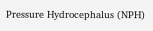Pressure Hydrocephalus (NPH)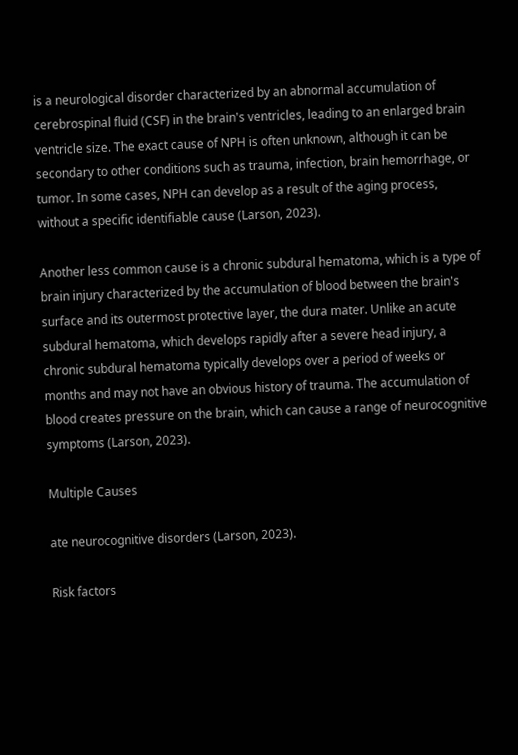is a neurological disorder characterized by an abnormal accumulation of cerebrospinal fluid (CSF) in the brain's ventricles, leading to an enlarged brain ventricle size. The exact cause of NPH is often unknown, although it can be secondary to other conditions such as trauma, infection, brain hemorrhage, or tumor. In some cases, NPH can develop as a result of the aging process, without a specific identifiable cause (Larson, 2023).

Another less common cause is a chronic subdural hematoma, which is a type of brain injury characterized by the accumulation of blood between the brain's surface and its outermost protective layer, the dura mater. Unlike an acute subdural hematoma, which develops rapidly after a severe head injury, a chronic subdural hematoma typically develops over a period of weeks or months and may not have an obvious history of trauma. The accumulation of blood creates pressure on the brain, which can cause a range of neurocognitive symptoms (Larson, 2023).

Multiple Causes

ate neurocognitive disorders (Larson, 2023).

Risk factors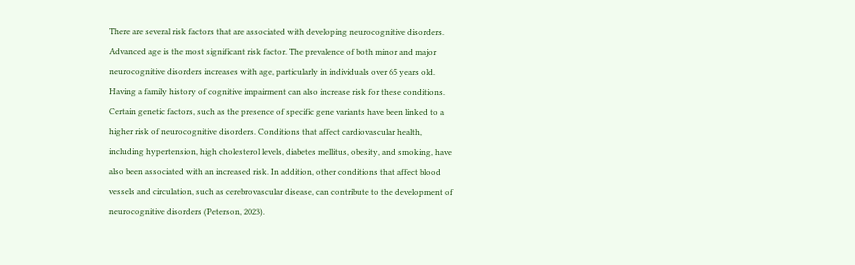There are several risk factors that are associated with developing neurocognitive disorders. Advanced age is the most significant risk factor. The prevalence of both minor and major neurocognitive disorders increases with age, particularly in individuals over 65 years old. Having a family history of cognitive impairment can also increase risk for these conditions. Certain genetic factors, such as the presence of specific gene variants have been linked to a higher risk of neurocognitive disorders. Conditions that affect cardiovascular health, including hypertension, high cholesterol levels, diabetes mellitus, obesity, and smoking, have also been associated with an increased risk. In addition, other conditions that affect blood vessels and circulation, such as cerebrovascular disease, can contribute to the development of neurocognitive disorders (Peterson, 2023).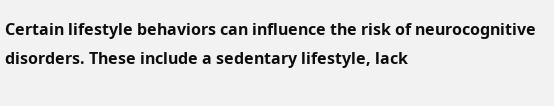Certain lifestyle behaviors can influence the risk of neurocognitive disorders. These include a sedentary lifestyle, lack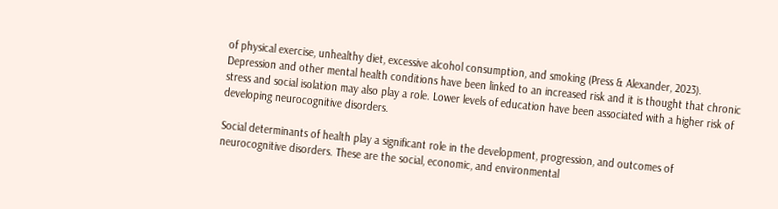of physical exercise, unhealthy diet, excessive alcohol consumption, and smoking (Press & Alexander, 2023). Depression and other mental health conditions have been linked to an increased risk and it is thought that chronic stress and social isolation may also play a role. Lower levels of education have been associated with a higher risk of developing neurocognitive disorders.

Social determinants of health play a significant role in the development, progression, and outcomes of neurocognitive disorders. These are the social, economic, and environmental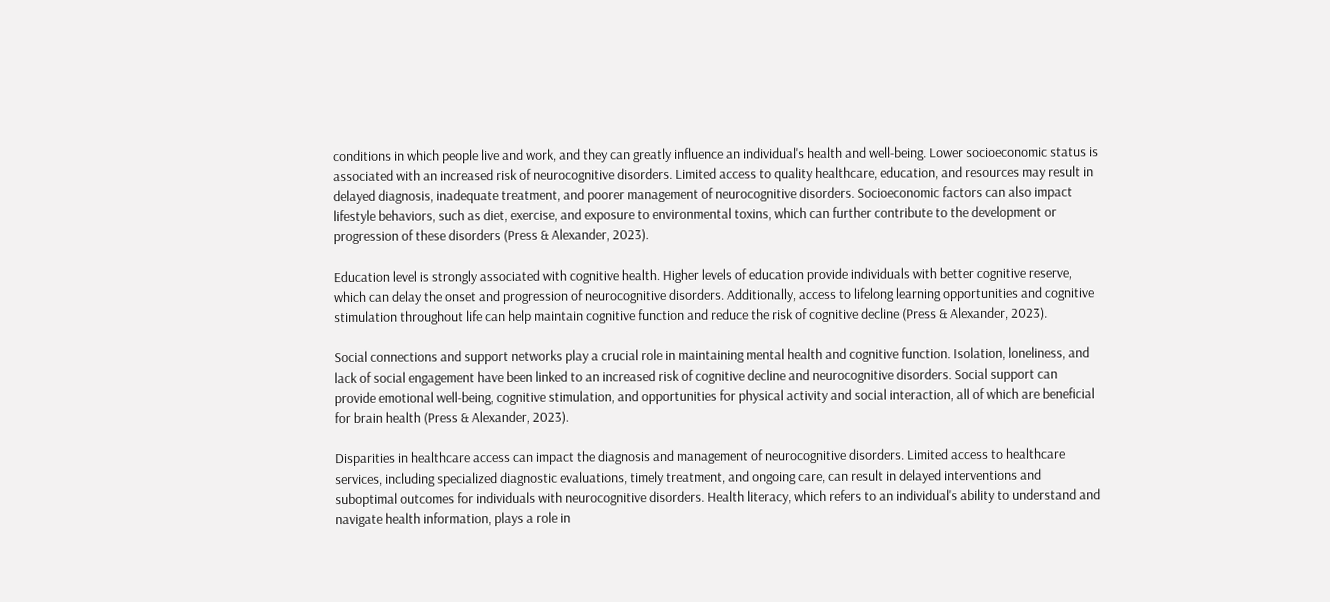conditions in which people live and work, and they can greatly influence an individual's health and well-being. Lower socioeconomic status is associated with an increased risk of neurocognitive disorders. Limited access to quality healthcare, education, and resources may result in delayed diagnosis, inadequate treatment, and poorer management of neurocognitive disorders. Socioeconomic factors can also impact lifestyle behaviors, such as diet, exercise, and exposure to environmental toxins, which can further contribute to the development or progression of these disorders (Press & Alexander, 2023).

Education level is strongly associated with cognitive health. Higher levels of education provide individuals with better cognitive reserve, which can delay the onset and progression of neurocognitive disorders. Additionally, access to lifelong learning opportunities and cognitive stimulation throughout life can help maintain cognitive function and reduce the risk of cognitive decline (Press & Alexander, 2023).

Social connections and support networks play a crucial role in maintaining mental health and cognitive function. Isolation, loneliness, and lack of social engagement have been linked to an increased risk of cognitive decline and neurocognitive disorders. Social support can provide emotional well-being, cognitive stimulation, and opportunities for physical activity and social interaction, all of which are beneficial for brain health (Press & Alexander, 2023).

Disparities in healthcare access can impact the diagnosis and management of neurocognitive disorders. Limited access to healthcare services, including specialized diagnostic evaluations, timely treatment, and ongoing care, can result in delayed interventions and suboptimal outcomes for individuals with neurocognitive disorders. Health literacy, which refers to an individual's ability to understand and navigate health information, plays a role in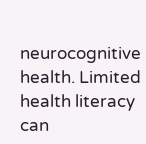neurocognitive health. Limited health literacy can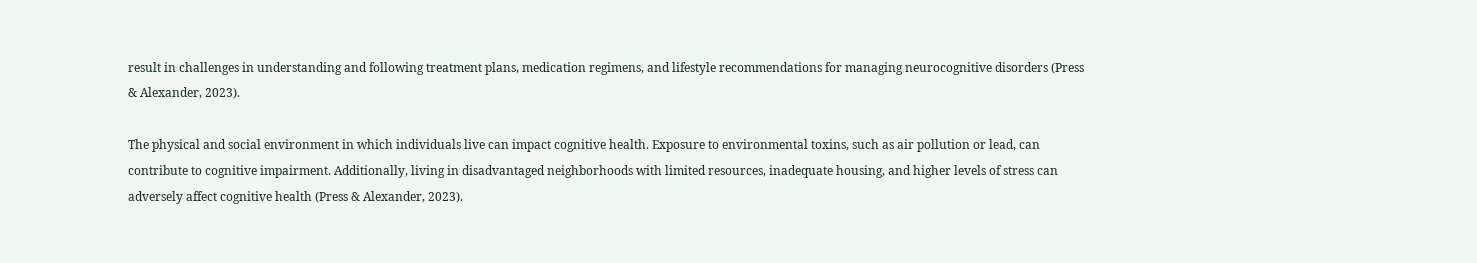result in challenges in understanding and following treatment plans, medication regimens, and lifestyle recommendations for managing neurocognitive disorders (Press & Alexander, 2023).

The physical and social environment in which individuals live can impact cognitive health. Exposure to environmental toxins, such as air pollution or lead, can contribute to cognitive impairment. Additionally, living in disadvantaged neighborhoods with limited resources, inadequate housing, and higher levels of stress can adversely affect cognitive health (Press & Alexander, 2023).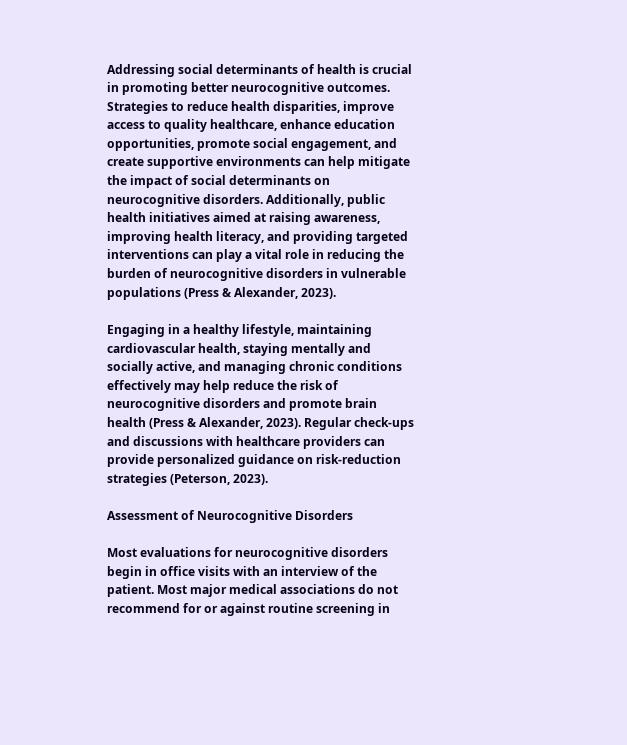Addressing social determinants of health is crucial in promoting better neurocognitive outcomes. Strategies to reduce health disparities, improve access to quality healthcare, enhance education opportunities, promote social engagement, and create supportive environments can help mitigate the impact of social determinants on neurocognitive disorders. Additionally, public health initiatives aimed at raising awareness, improving health literacy, and providing targeted interventions can play a vital role in reducing the burden of neurocognitive disorders in vulnerable populations (Press & Alexander, 2023).

Engaging in a healthy lifestyle, maintaining cardiovascular health, staying mentally and socially active, and managing chronic conditions effectively may help reduce the risk of neurocognitive disorders and promote brain health (Press & Alexander, 2023). Regular check-ups and discussions with healthcare providers can provide personalized guidance on risk-reduction strategies (Peterson, 2023).

Assessment of Neurocognitive Disorders

Most evaluations for neurocognitive disorders begin in office visits with an interview of the patient. Most major medical associations do not recommend for or against routine screening in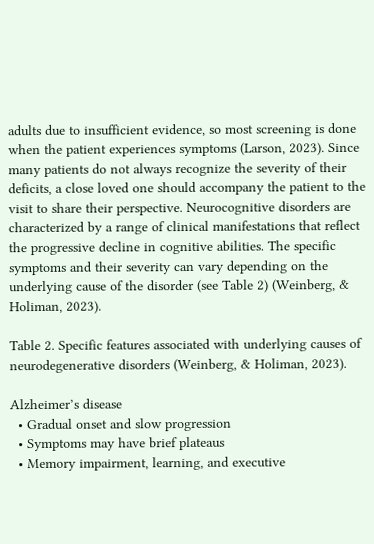adults due to insufficient evidence, so most screening is done when the patient experiences symptoms (Larson, 2023). Since many patients do not always recognize the severity of their deficits, a close loved one should accompany the patient to the visit to share their perspective. Neurocognitive disorders are characterized by a range of clinical manifestations that reflect the progressive decline in cognitive abilities. The specific symptoms and their severity can vary depending on the underlying cause of the disorder (see Table 2) (Weinberg, & Holiman, 2023).

Table 2. Specific features associated with underlying causes of neurodegenerative disorders (Weinberg, & Holiman, 2023).

Alzheimer’s disease
  • Gradual onset and slow progression
  • Symptoms may have brief plateaus
  • Memory impairment, learning, and executive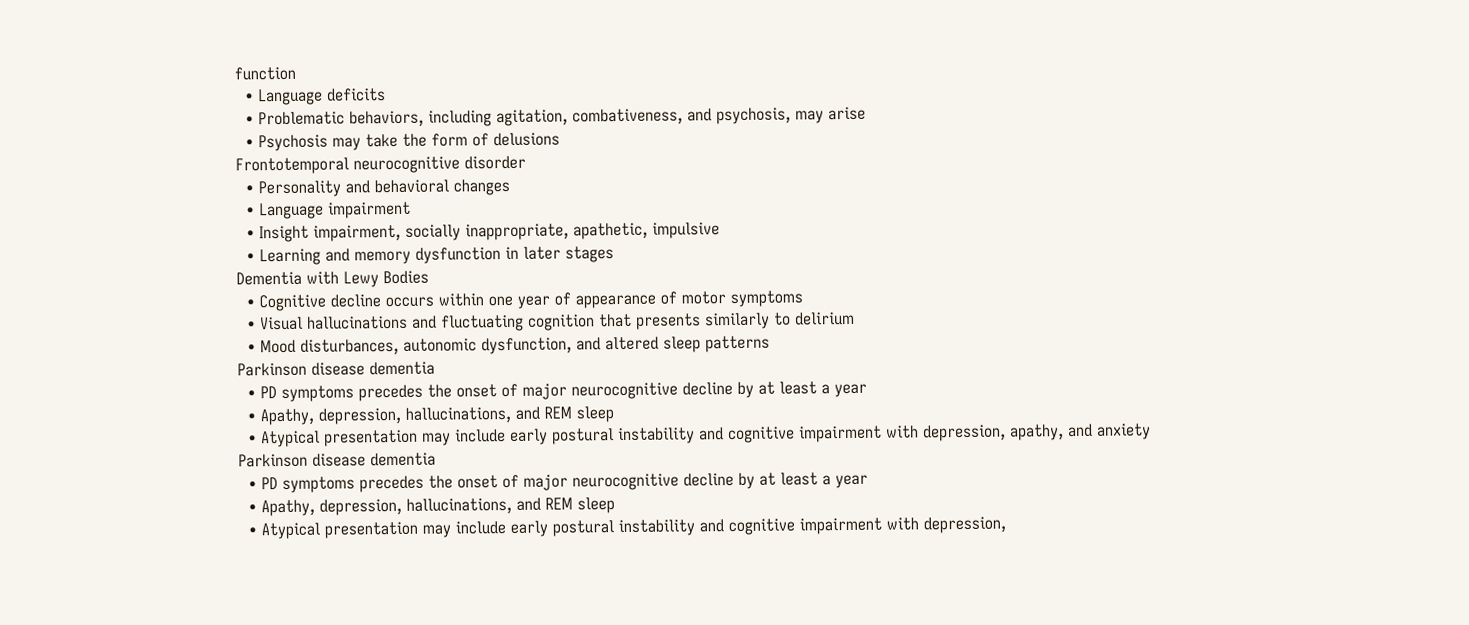function
  • Language deficits
  • Problematic behaviors, including agitation, combativeness, and psychosis, may arise
  • Psychosis may take the form of delusions
Frontotemporal neurocognitive disorder
  • Personality and behavioral changes
  • Language impairment
  • Insight impairment, socially inappropriate, apathetic, impulsive
  • Learning and memory dysfunction in later stages
Dementia with Lewy Bodies
  • Cognitive decline occurs within one year of appearance of motor symptoms
  • Visual hallucinations and fluctuating cognition that presents similarly to delirium
  • Mood disturbances, autonomic dysfunction, and altered sleep patterns
Parkinson disease dementia
  • PD symptoms precedes the onset of major neurocognitive decline by at least a year
  • Apathy, depression, hallucinations, and REM sleep
  • Atypical presentation may include early postural instability and cognitive impairment with depression, apathy, and anxiety
Parkinson disease dementia
  • PD symptoms precedes the onset of major neurocognitive decline by at least a year
  • Apathy, depression, hallucinations, and REM sleep
  • Atypical presentation may include early postural instability and cognitive impairment with depression,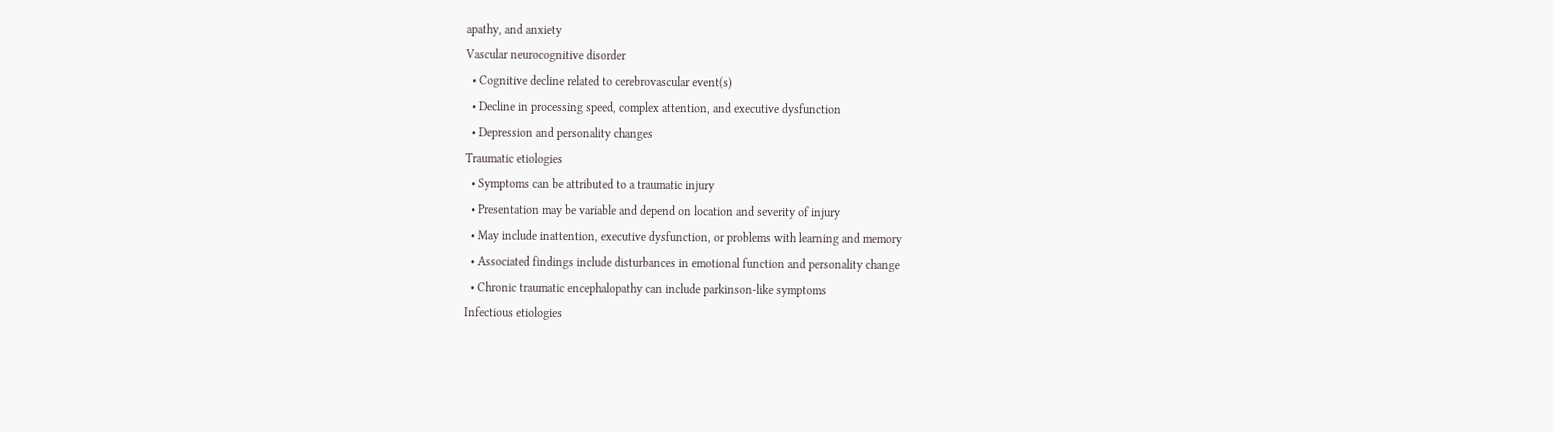apathy, and anxiety
Vascular neurocognitive disorder
  • Cognitive decline related to cerebrovascular event(s)
  • Decline in processing speed, complex attention, and executive dysfunction
  • Depression and personality changes
Traumatic etiologies
  • Symptoms can be attributed to a traumatic injury
  • Presentation may be variable and depend on location and severity of injury
  • May include inattention, executive dysfunction, or problems with learning and memory
  • Associated findings include disturbances in emotional function and personality change
  • Chronic traumatic encephalopathy can include parkinson-like symptoms
Infectious etiologies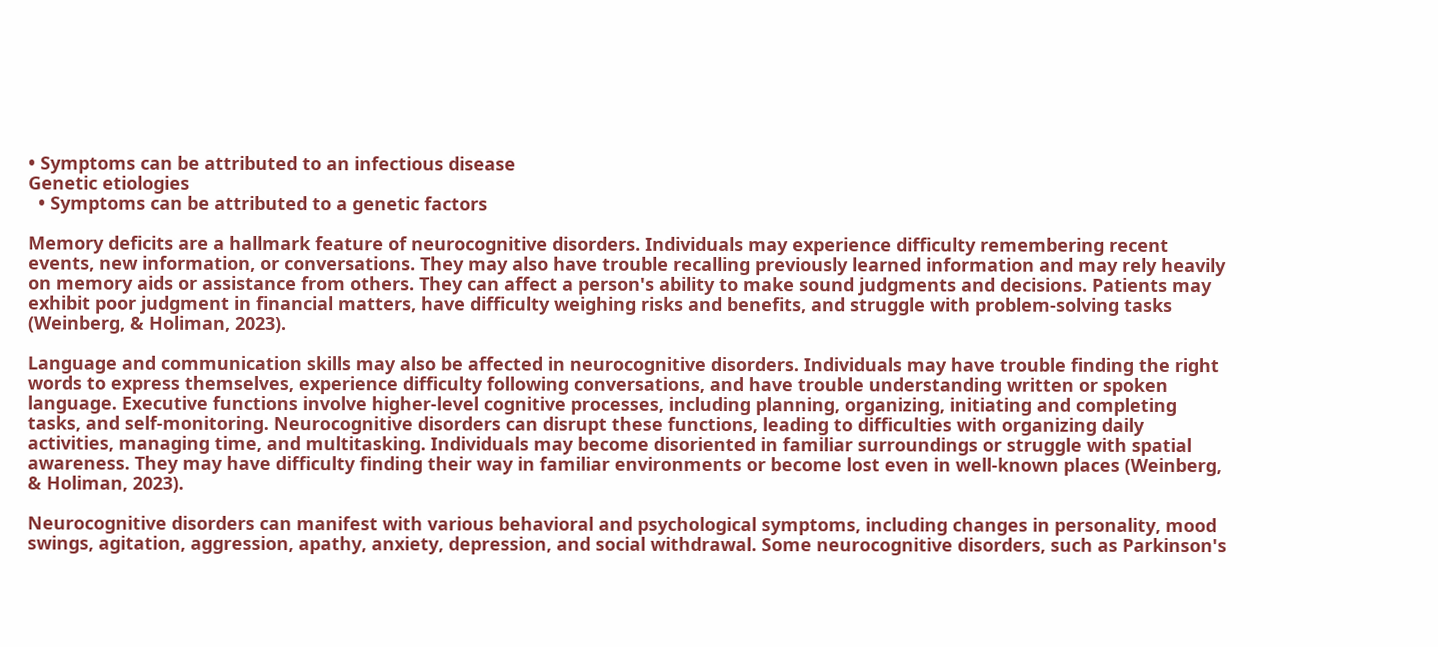• Symptoms can be attributed to an infectious disease
Genetic etiologies
  • Symptoms can be attributed to a genetic factors

Memory deficits are a hallmark feature of neurocognitive disorders. Individuals may experience difficulty remembering recent events, new information, or conversations. They may also have trouble recalling previously learned information and may rely heavily on memory aids or assistance from others. They can affect a person's ability to make sound judgments and decisions. Patients may exhibit poor judgment in financial matters, have difficulty weighing risks and benefits, and struggle with problem-solving tasks (Weinberg, & Holiman, 2023).

Language and communication skills may also be affected in neurocognitive disorders. Individuals may have trouble finding the right words to express themselves, experience difficulty following conversations, and have trouble understanding written or spoken language. Executive functions involve higher-level cognitive processes, including planning, organizing, initiating and completing tasks, and self-monitoring. Neurocognitive disorders can disrupt these functions, leading to difficulties with organizing daily activities, managing time, and multitasking. Individuals may become disoriented in familiar surroundings or struggle with spatial awareness. They may have difficulty finding their way in familiar environments or become lost even in well-known places (Weinberg, & Holiman, 2023).

Neurocognitive disorders can manifest with various behavioral and psychological symptoms, including changes in personality, mood swings, agitation, aggression, apathy, anxiety, depression, and social withdrawal. Some neurocognitive disorders, such as Parkinson's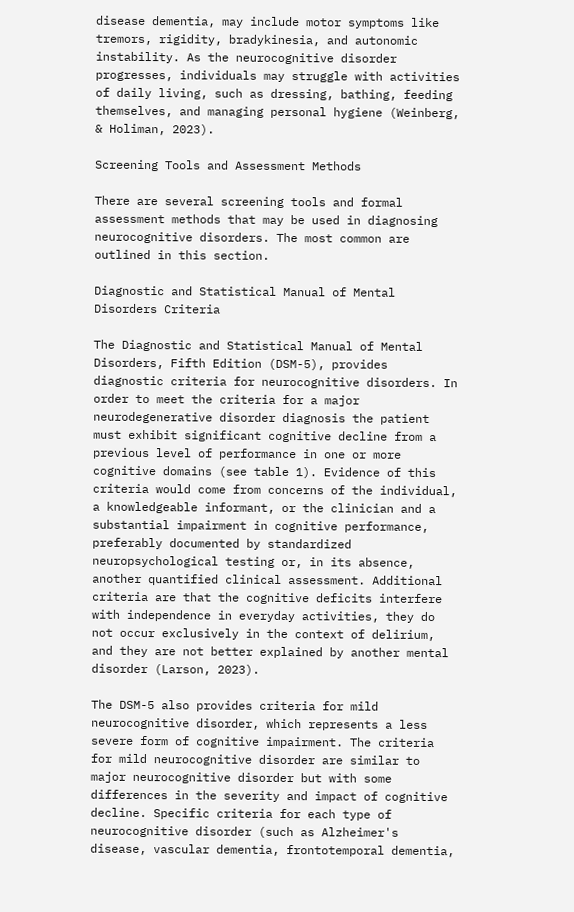disease dementia, may include motor symptoms like tremors, rigidity, bradykinesia, and autonomic instability. As the neurocognitive disorder progresses, individuals may struggle with activities of daily living, such as dressing, bathing, feeding themselves, and managing personal hygiene (Weinberg, & Holiman, 2023).

Screening Tools and Assessment Methods

There are several screening tools and formal assessment methods that may be used in diagnosing neurocognitive disorders. The most common are outlined in this section.

Diagnostic and Statistical Manual of Mental Disorders Criteria

The Diagnostic and Statistical Manual of Mental Disorders, Fifth Edition (DSM-5), provides diagnostic criteria for neurocognitive disorders. In order to meet the criteria for a major neurodegenerative disorder diagnosis the patient must exhibit significant cognitive decline from a previous level of performance in one or more cognitive domains (see table 1). Evidence of this criteria would come from concerns of the individual, a knowledgeable informant, or the clinician and a substantial impairment in cognitive performance, preferably documented by standardized neuropsychological testing or, in its absence, another quantified clinical assessment. Additional criteria are that the cognitive deficits interfere with independence in everyday activities, they do not occur exclusively in the context of delirium, and they are not better explained by another mental disorder (Larson, 2023).

The DSM-5 also provides criteria for mild neurocognitive disorder, which represents a less severe form of cognitive impairment. The criteria for mild neurocognitive disorder are similar to major neurocognitive disorder but with some differences in the severity and impact of cognitive decline. Specific criteria for each type of neurocognitive disorder (such as Alzheimer's disease, vascular dementia, frontotemporal dementia,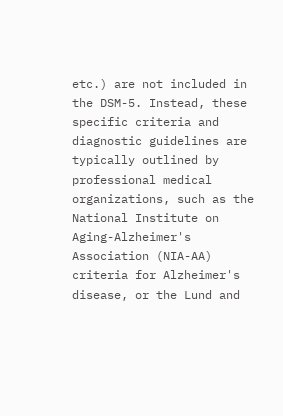etc.) are not included in the DSM-5. Instead, these specific criteria and diagnostic guidelines are typically outlined by professional medical organizations, such as the National Institute on Aging-Alzheimer's Association (NIA-AA) criteria for Alzheimer's disease, or the Lund and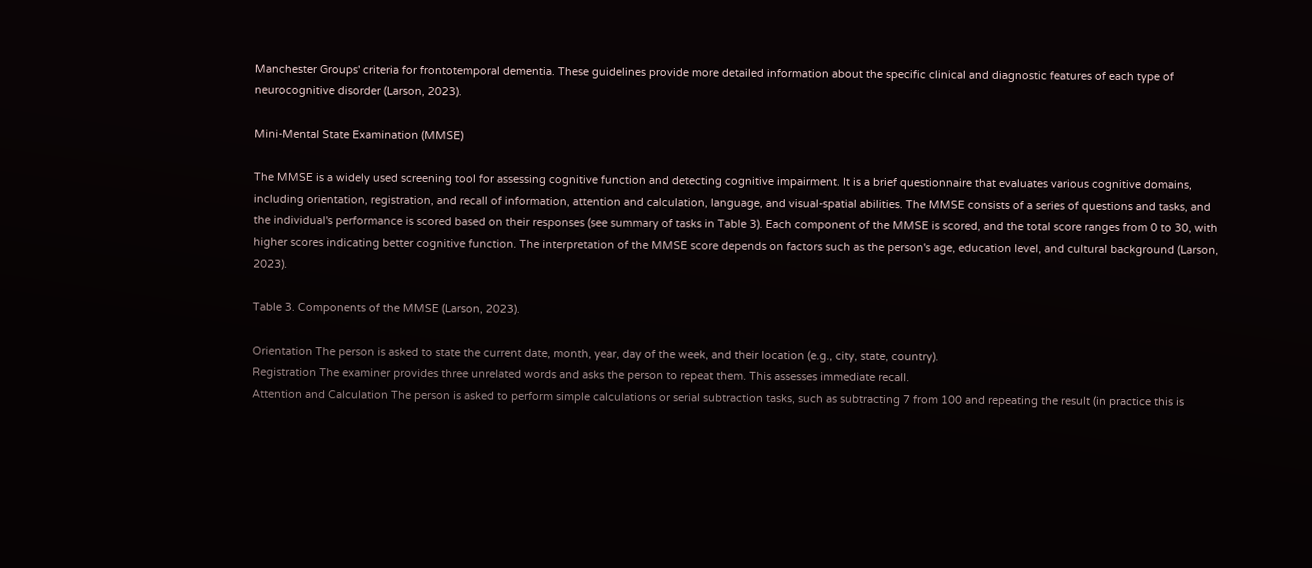Manchester Groups' criteria for frontotemporal dementia. These guidelines provide more detailed information about the specific clinical and diagnostic features of each type of neurocognitive disorder (Larson, 2023).

Mini-Mental State Examination (MMSE)

The MMSE is a widely used screening tool for assessing cognitive function and detecting cognitive impairment. It is a brief questionnaire that evaluates various cognitive domains, including orientation, registration, and recall of information, attention and calculation, language, and visual-spatial abilities. The MMSE consists of a series of questions and tasks, and the individual's performance is scored based on their responses (see summary of tasks in Table 3). Each component of the MMSE is scored, and the total score ranges from 0 to 30, with higher scores indicating better cognitive function. The interpretation of the MMSE score depends on factors such as the person's age, education level, and cultural background (Larson, 2023).

Table 3. Components of the MMSE (Larson, 2023).

Orientation The person is asked to state the current date, month, year, day of the week, and their location (e.g., city, state, country).
Registration The examiner provides three unrelated words and asks the person to repeat them. This assesses immediate recall.
Attention and Calculation The person is asked to perform simple calculations or serial subtraction tasks, such as subtracting 7 from 100 and repeating the result (in practice this is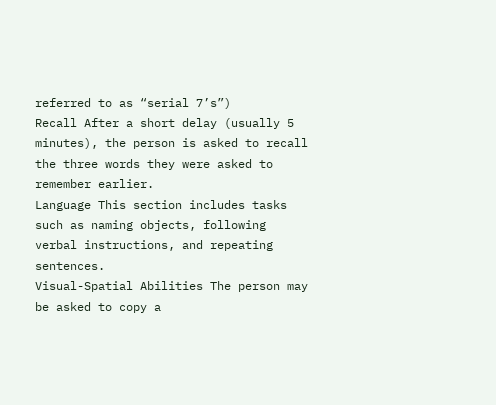referred to as “serial 7’s”)
Recall After a short delay (usually 5 minutes), the person is asked to recall the three words they were asked to remember earlier.
Language This section includes tasks such as naming objects, following verbal instructions, and repeating sentences.
Visual-Spatial Abilities The person may be asked to copy a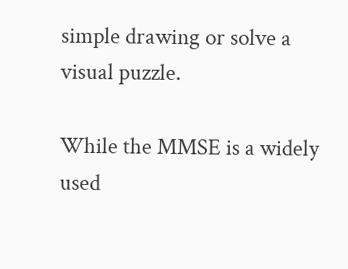simple drawing or solve a visual puzzle.

While the MMSE is a widely used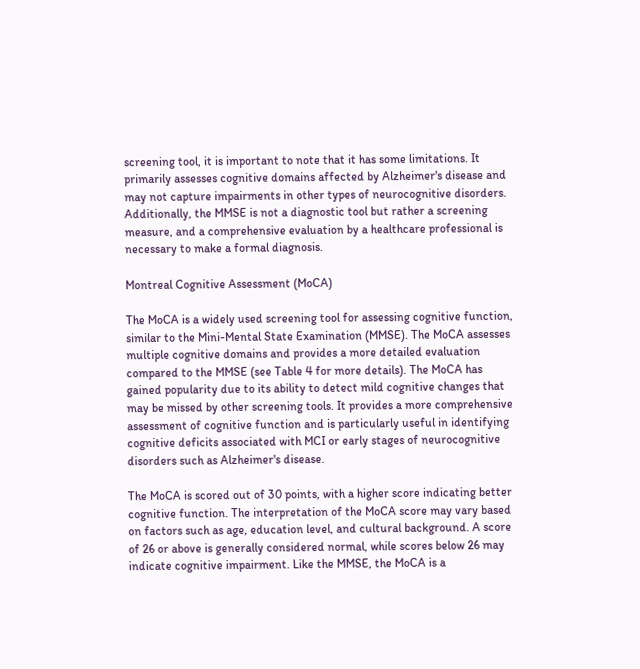screening tool, it is important to note that it has some limitations. It primarily assesses cognitive domains affected by Alzheimer's disease and may not capture impairments in other types of neurocognitive disorders. Additionally, the MMSE is not a diagnostic tool but rather a screening measure, and a comprehensive evaluation by a healthcare professional is necessary to make a formal diagnosis.

Montreal Cognitive Assessment (MoCA)

The MoCA is a widely used screening tool for assessing cognitive function, similar to the Mini-Mental State Examination (MMSE). The MoCA assesses multiple cognitive domains and provides a more detailed evaluation compared to the MMSE (see Table 4 for more details). The MoCA has gained popularity due to its ability to detect mild cognitive changes that may be missed by other screening tools. It provides a more comprehensive assessment of cognitive function and is particularly useful in identifying cognitive deficits associated with MCI or early stages of neurocognitive disorders such as Alzheimer's disease.

The MoCA is scored out of 30 points, with a higher score indicating better cognitive function. The interpretation of the MoCA score may vary based on factors such as age, education level, and cultural background. A score of 26 or above is generally considered normal, while scores below 26 may indicate cognitive impairment. Like the MMSE, the MoCA is a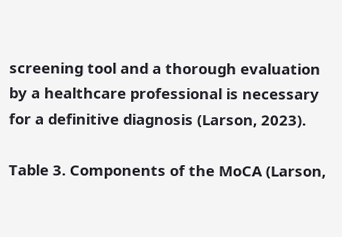screening tool and a thorough evaluation by a healthcare professional is necessary for a definitive diagnosis (Larson, 2023).

Table 3. Components of the MoCA (Larson,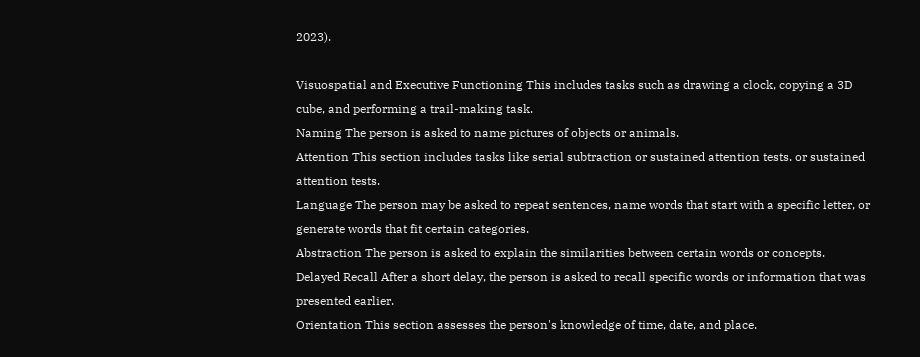2023).

Visuospatial and Executive Functioning This includes tasks such as drawing a clock, copying a 3D cube, and performing a trail-making task.
Naming The person is asked to name pictures of objects or animals.
Attention This section includes tasks like serial subtraction or sustained attention tests. or sustained attention tests.
Language The person may be asked to repeat sentences, name words that start with a specific letter, or generate words that fit certain categories.
Abstraction The person is asked to explain the similarities between certain words or concepts.
Delayed Recall After a short delay, the person is asked to recall specific words or information that was presented earlier.
Orientation This section assesses the person's knowledge of time, date, and place.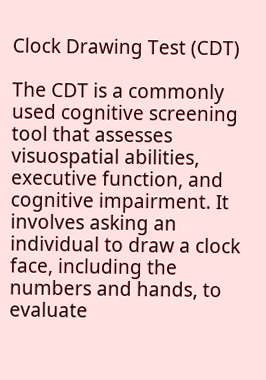Clock Drawing Test (CDT)

The CDT is a commonly used cognitive screening tool that assesses visuospatial abilities, executive function, and cognitive impairment. It involves asking an individual to draw a clock face, including the numbers and hands, to evaluate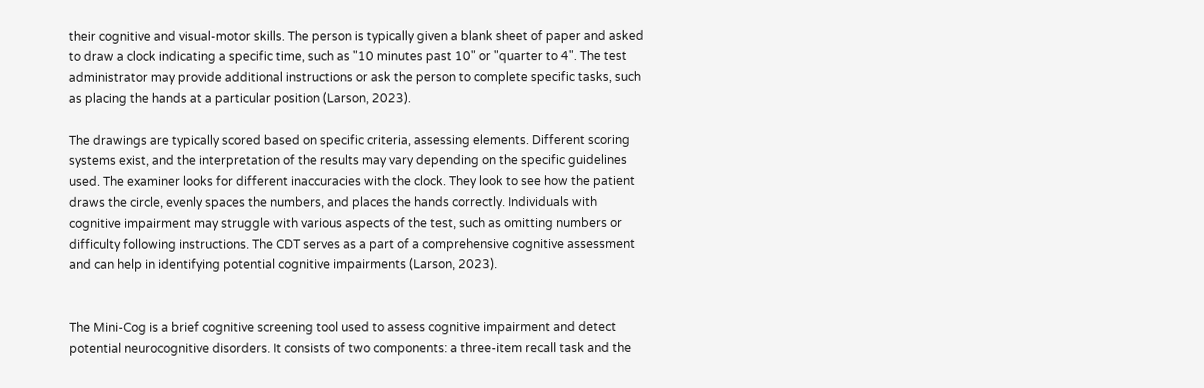their cognitive and visual-motor skills. The person is typically given a blank sheet of paper and asked to draw a clock indicating a specific time, such as "10 minutes past 10" or "quarter to 4". The test administrator may provide additional instructions or ask the person to complete specific tasks, such as placing the hands at a particular position (Larson, 2023).

The drawings are typically scored based on specific criteria, assessing elements. Different scoring systems exist, and the interpretation of the results may vary depending on the specific guidelines used. The examiner looks for different inaccuracies with the clock. They look to see how the patient draws the circle, evenly spaces the numbers, and places the hands correctly. Individuals with cognitive impairment may struggle with various aspects of the test, such as omitting numbers or difficulty following instructions. The CDT serves as a part of a comprehensive cognitive assessment and can help in identifying potential cognitive impairments (Larson, 2023).


The Mini-Cog is a brief cognitive screening tool used to assess cognitive impairment and detect potential neurocognitive disorders. It consists of two components: a three-item recall task and the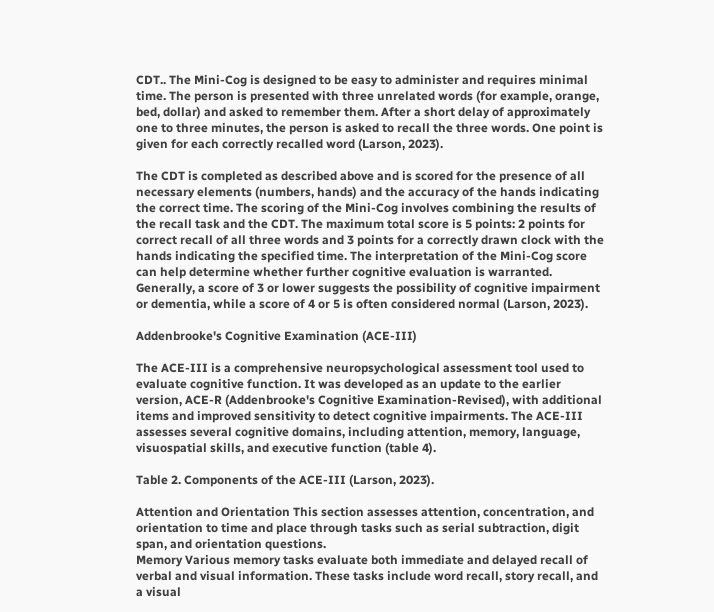CDT.. The Mini-Cog is designed to be easy to administer and requires minimal time. The person is presented with three unrelated words (for example, orange, bed, dollar) and asked to remember them. After a short delay of approximately one to three minutes, the person is asked to recall the three words. One point is given for each correctly recalled word (Larson, 2023).

The CDT is completed as described above and is scored for the presence of all necessary elements (numbers, hands) and the accuracy of the hands indicating the correct time. The scoring of the Mini-Cog involves combining the results of the recall task and the CDT. The maximum total score is 5 points: 2 points for correct recall of all three words and 3 points for a correctly drawn clock with the hands indicating the specified time. The interpretation of the Mini-Cog score can help determine whether further cognitive evaluation is warranted. Generally, a score of 3 or lower suggests the possibility of cognitive impairment or dementia, while a score of 4 or 5 is often considered normal (Larson, 2023).

Addenbrooke's Cognitive Examination (ACE-III)

The ACE-III is a comprehensive neuropsychological assessment tool used to evaluate cognitive function. It was developed as an update to the earlier version, ACE-R (Addenbrooke's Cognitive Examination-Revised), with additional items and improved sensitivity to detect cognitive impairments. The ACE-III assesses several cognitive domains, including attention, memory, language, visuospatial skills, and executive function (table 4).

Table 2. Components of the ACE-III (Larson, 2023).

Attention and Orientation This section assesses attention, concentration, and orientation to time and place through tasks such as serial subtraction, digit span, and orientation questions.
Memory Various memory tasks evaluate both immediate and delayed recall of verbal and visual information. These tasks include word recall, story recall, and a visual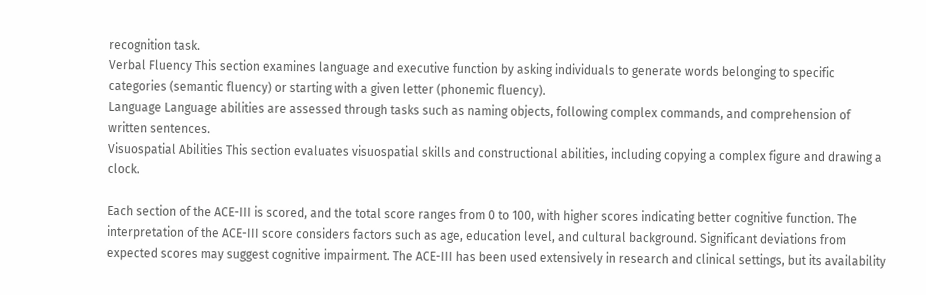recognition task.
Verbal Fluency This section examines language and executive function by asking individuals to generate words belonging to specific categories (semantic fluency) or starting with a given letter (phonemic fluency).
Language Language abilities are assessed through tasks such as naming objects, following complex commands, and comprehension of written sentences.
Visuospatial Abilities This section evaluates visuospatial skills and constructional abilities, including copying a complex figure and drawing a clock.

Each section of the ACE-III is scored, and the total score ranges from 0 to 100, with higher scores indicating better cognitive function. The interpretation of the ACE-III score considers factors such as age, education level, and cultural background. Significant deviations from expected scores may suggest cognitive impairment. The ACE-III has been used extensively in research and clinical settings, but its availability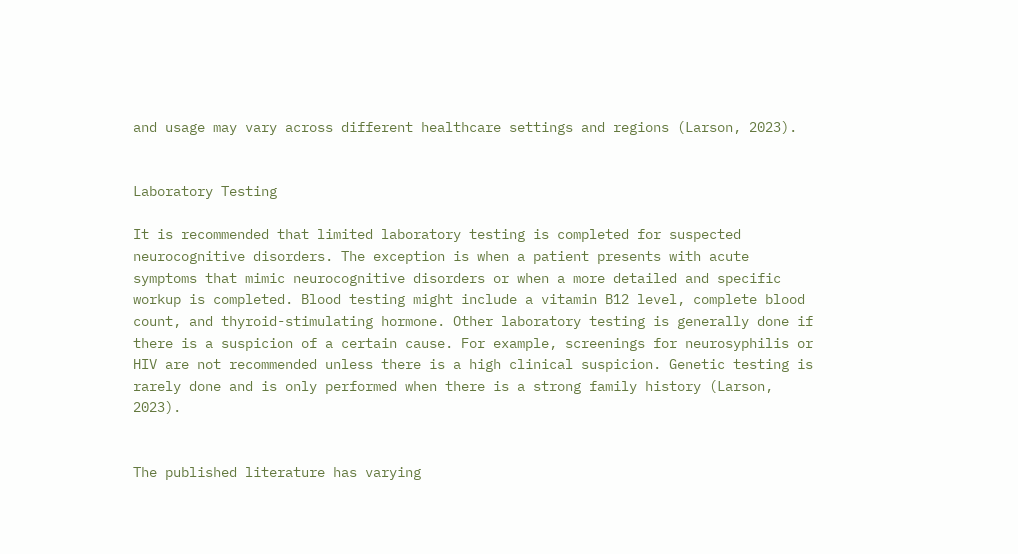and usage may vary across different healthcare settings and regions (Larson, 2023).


Laboratory Testing

It is recommended that limited laboratory testing is completed for suspected neurocognitive disorders. The exception is when a patient presents with acute symptoms that mimic neurocognitive disorders or when a more detailed and specific workup is completed. Blood testing might include a vitamin B12 level, complete blood count, and thyroid-stimulating hormone. Other laboratory testing is generally done if there is a suspicion of a certain cause. For example, screenings for neurosyphilis or HIV are not recommended unless there is a high clinical suspicion. Genetic testing is rarely done and is only performed when there is a strong family history (Larson, 2023).


The published literature has varying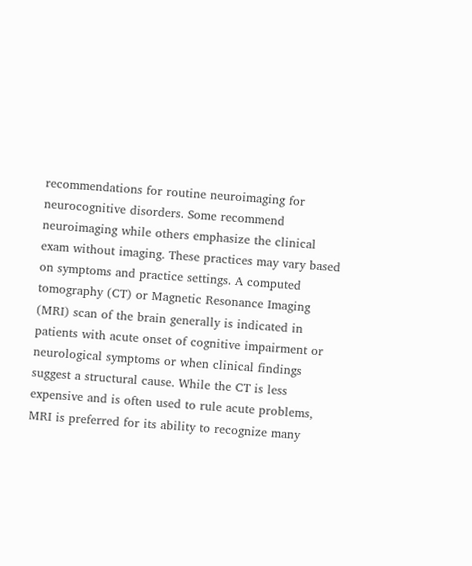recommendations for routine neuroimaging for neurocognitive disorders. Some recommend neuroimaging while others emphasize the clinical exam without imaging. These practices may vary based on symptoms and practice settings. A computed tomography (CT) or Magnetic Resonance Imaging (MRI) scan of the brain generally is indicated in patients with acute onset of cognitive impairment or neurological symptoms or when clinical findings suggest a structural cause. While the CT is less expensive and is often used to rule acute problems, MRI is preferred for its ability to recognize many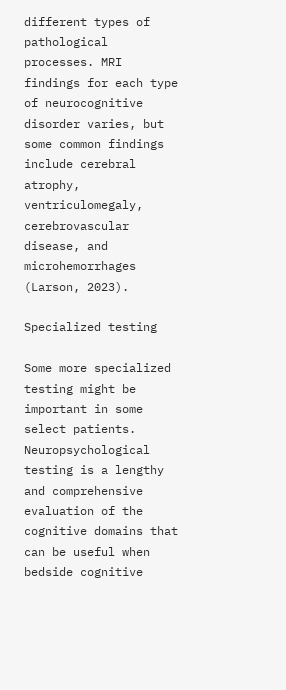different types of pathological processes. MRI findings for each type of neurocognitive disorder varies, but some common findings include cerebral atrophy, ventriculomegaly, cerebrovascular disease, and microhemorrhages (Larson, 2023).

Specialized testing

Some more specialized testing might be important in some select patients. Neuropsychological testing is a lengthy and comprehensive evaluation of the cognitive domains that can be useful when bedside cognitive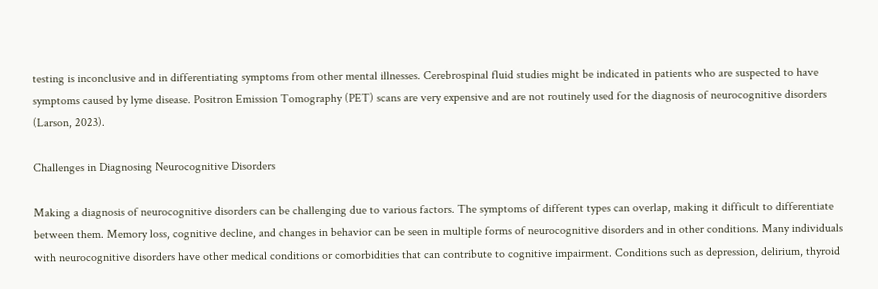testing is inconclusive and in differentiating symptoms from other mental illnesses. Cerebrospinal fluid studies might be indicated in patients who are suspected to have symptoms caused by lyme disease. Positron Emission Tomography (PET) scans are very expensive and are not routinely used for the diagnosis of neurocognitive disorders (Larson, 2023).

Challenges in Diagnosing Neurocognitive Disorders

Making a diagnosis of neurocognitive disorders can be challenging due to various factors. The symptoms of different types can overlap, making it difficult to differentiate between them. Memory loss, cognitive decline, and changes in behavior can be seen in multiple forms of neurocognitive disorders and in other conditions. Many individuals with neurocognitive disorders have other medical conditions or comorbidities that can contribute to cognitive impairment. Conditions such as depression, delirium, thyroid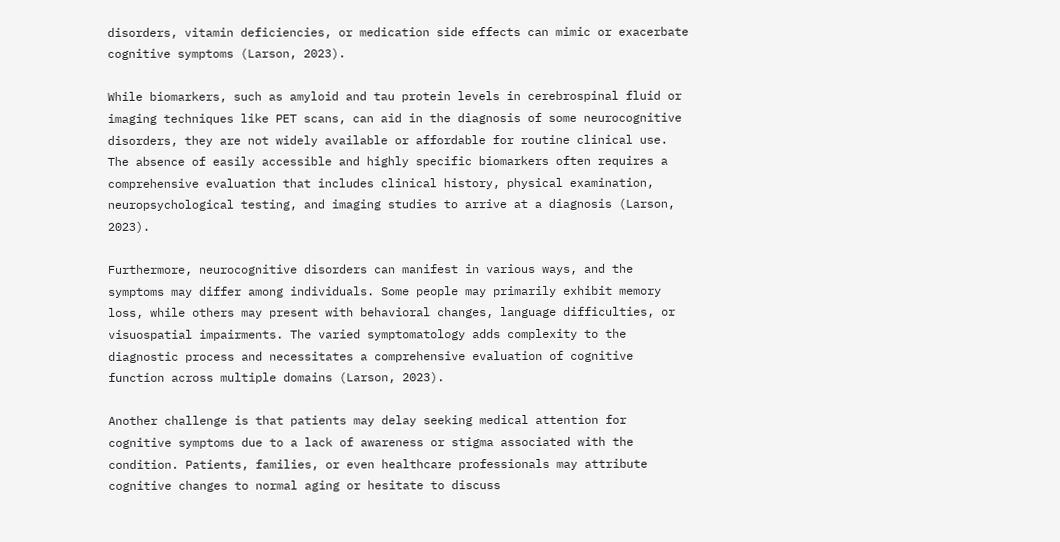disorders, vitamin deficiencies, or medication side effects can mimic or exacerbate cognitive symptoms (Larson, 2023).

While biomarkers, such as amyloid and tau protein levels in cerebrospinal fluid or imaging techniques like PET scans, can aid in the diagnosis of some neurocognitive disorders, they are not widely available or affordable for routine clinical use. The absence of easily accessible and highly specific biomarkers often requires a comprehensive evaluation that includes clinical history, physical examination, neuropsychological testing, and imaging studies to arrive at a diagnosis (Larson, 2023).

Furthermore, neurocognitive disorders can manifest in various ways, and the symptoms may differ among individuals. Some people may primarily exhibit memory loss, while others may present with behavioral changes, language difficulties, or visuospatial impairments. The varied symptomatology adds complexity to the diagnostic process and necessitates a comprehensive evaluation of cognitive function across multiple domains (Larson, 2023).

Another challenge is that patients may delay seeking medical attention for cognitive symptoms due to a lack of awareness or stigma associated with the condition. Patients, families, or even healthcare professionals may attribute cognitive changes to normal aging or hesitate to discuss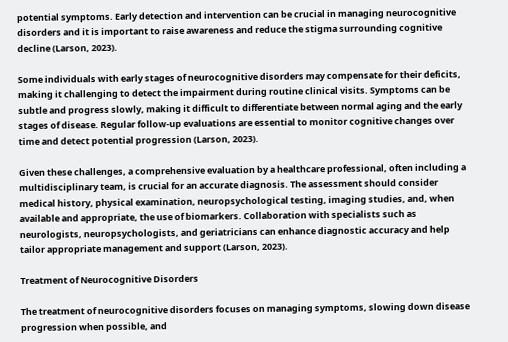potential symptoms. Early detection and intervention can be crucial in managing neurocognitive disorders and it is important to raise awareness and reduce the stigma surrounding cognitive decline (Larson, 2023).

Some individuals with early stages of neurocognitive disorders may compensate for their deficits, making it challenging to detect the impairment during routine clinical visits. Symptoms can be subtle and progress slowly, making it difficult to differentiate between normal aging and the early stages of disease. Regular follow-up evaluations are essential to monitor cognitive changes over time and detect potential progression (Larson, 2023).

Given these challenges, a comprehensive evaluation by a healthcare professional, often including a multidisciplinary team, is crucial for an accurate diagnosis. The assessment should consider medical history, physical examination, neuropsychological testing, imaging studies, and, when available and appropriate, the use of biomarkers. Collaboration with specialists such as neurologists, neuropsychologists, and geriatricians can enhance diagnostic accuracy and help tailor appropriate management and support (Larson, 2023).

Treatment of Neurocognitive Disorders

The treatment of neurocognitive disorders focuses on managing symptoms, slowing down disease progression when possible, and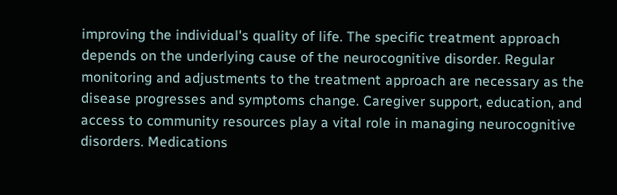improving the individual's quality of life. The specific treatment approach depends on the underlying cause of the neurocognitive disorder. Regular monitoring and adjustments to the treatment approach are necessary as the disease progresses and symptoms change. Caregiver support, education, and access to community resources play a vital role in managing neurocognitive disorders. Medications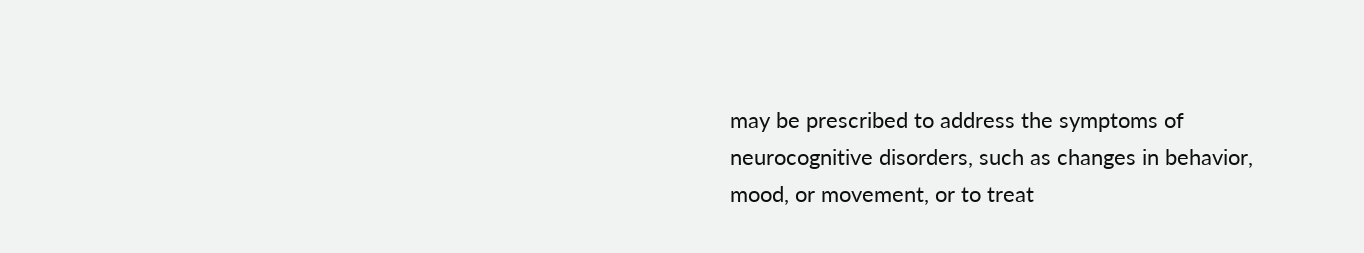may be prescribed to address the symptoms of neurocognitive disorders, such as changes in behavior, mood, or movement, or to treat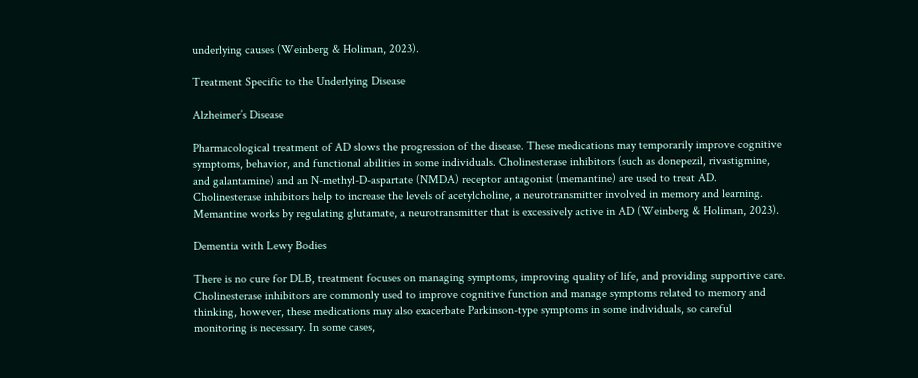underlying causes (Weinberg & Holiman, 2023).

Treatment Specific to the Underlying Disease

Alzheimer’s Disease

Pharmacological treatment of AD slows the progression of the disease. These medications may temporarily improve cognitive symptoms, behavior, and functional abilities in some individuals. Cholinesterase inhibitors (such as donepezil, rivastigmine, and galantamine) and an N-methyl-D-aspartate (NMDA) receptor antagonist (memantine) are used to treat AD. Cholinesterase inhibitors help to increase the levels of acetylcholine, a neurotransmitter involved in memory and learning. Memantine works by regulating glutamate, a neurotransmitter that is excessively active in AD (Weinberg & Holiman, 2023).

Dementia with Lewy Bodies

There is no cure for DLB, treatment focuses on managing symptoms, improving quality of life, and providing supportive care. Cholinesterase inhibitors are commonly used to improve cognitive function and manage symptoms related to memory and thinking, however, these medications may also exacerbate Parkinson-type symptoms in some individuals, so careful monitoring is necessary. In some cases,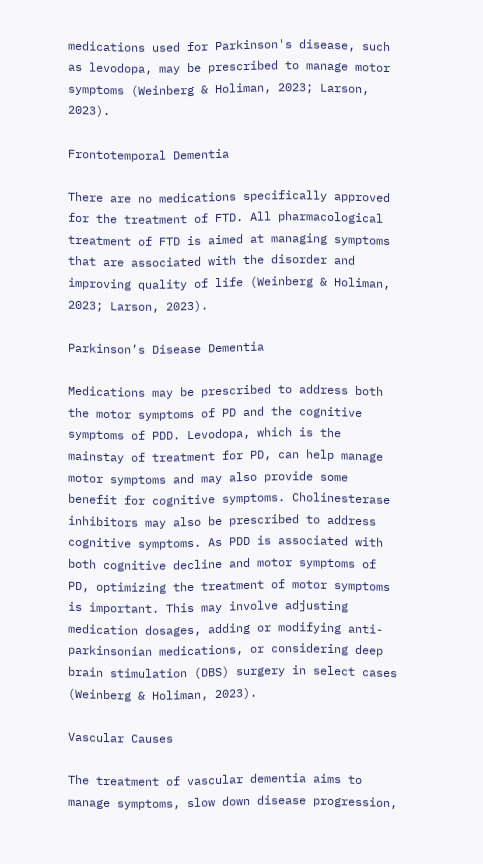medications used for Parkinson's disease, such as levodopa, may be prescribed to manage motor symptoms (Weinberg & Holiman, 2023; Larson, 2023).

Frontotemporal Dementia

There are no medications specifically approved for the treatment of FTD. All pharmacological treatment of FTD is aimed at managing symptoms that are associated with the disorder and improving quality of life (Weinberg & Holiman, 2023; Larson, 2023).

Parkinson’s Disease Dementia

Medications may be prescribed to address both the motor symptoms of PD and the cognitive symptoms of PDD. Levodopa, which is the mainstay of treatment for PD, can help manage motor symptoms and may also provide some benefit for cognitive symptoms. Cholinesterase inhibitors may also be prescribed to address cognitive symptoms. As PDD is associated with both cognitive decline and motor symptoms of PD, optimizing the treatment of motor symptoms is important. This may involve adjusting medication dosages, adding or modifying anti-parkinsonian medications, or considering deep brain stimulation (DBS) surgery in select cases (Weinberg & Holiman, 2023).

Vascular Causes

The treatment of vascular dementia aims to manage symptoms, slow down disease progression,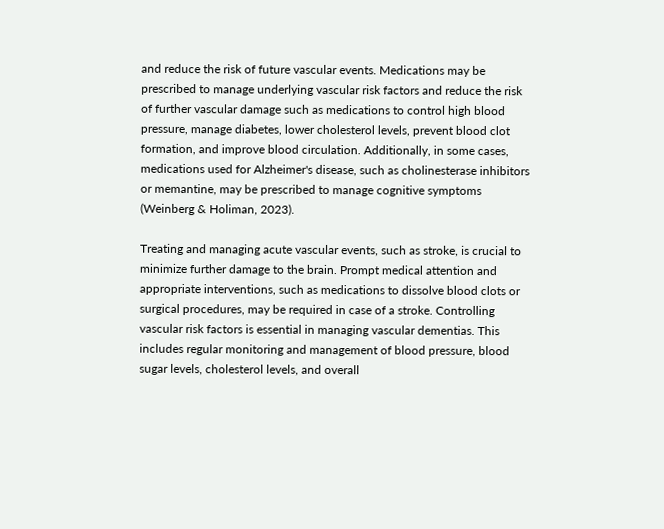and reduce the risk of future vascular events. Medications may be prescribed to manage underlying vascular risk factors and reduce the risk of further vascular damage such as medications to control high blood pressure, manage diabetes, lower cholesterol levels, prevent blood clot formation, and improve blood circulation. Additionally, in some cases, medications used for Alzheimer's disease, such as cholinesterase inhibitors or memantine, may be prescribed to manage cognitive symptoms (Weinberg & Holiman, 2023).

Treating and managing acute vascular events, such as stroke, is crucial to minimize further damage to the brain. Prompt medical attention and appropriate interventions, such as medications to dissolve blood clots or surgical procedures, may be required in case of a stroke. Controlling vascular risk factors is essential in managing vascular dementias. This includes regular monitoring and management of blood pressure, blood sugar levels, cholesterol levels, and overall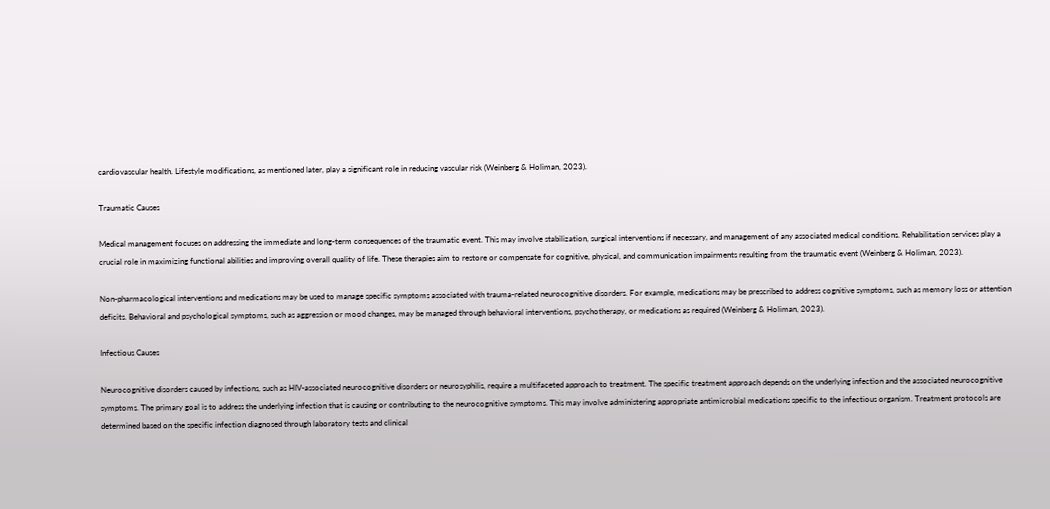cardiovascular health. Lifestyle modifications, as mentioned later, play a significant role in reducing vascular risk (Weinberg & Holiman, 2023).

Traumatic Causes

Medical management focuses on addressing the immediate and long-term consequences of the traumatic event. This may involve stabilization, surgical interventions if necessary, and management of any associated medical conditions. Rehabilitation services play a crucial role in maximizing functional abilities and improving overall quality of life. These therapies aim to restore or compensate for cognitive, physical, and communication impairments resulting from the traumatic event (Weinberg & Holiman, 2023).

Non-pharmacological interventions and medications may be used to manage specific symptoms associated with trauma-related neurocognitive disorders. For example, medications may be prescribed to address cognitive symptoms, such as memory loss or attention deficits. Behavioral and psychological symptoms, such as aggression or mood changes, may be managed through behavioral interventions, psychotherapy, or medications as required (Weinberg & Holiman, 2023).

Infectious Causes

Neurocognitive disorders caused by infections, such as HIV-associated neurocognitive disorders or neurosyphilis, require a multifaceted approach to treatment. The specific treatment approach depends on the underlying infection and the associated neurocognitive symptoms. The primary goal is to address the underlying infection that is causing or contributing to the neurocognitive symptoms. This may involve administering appropriate antimicrobial medications specific to the infectious organism. Treatment protocols are determined based on the specific infection diagnosed through laboratory tests and clinical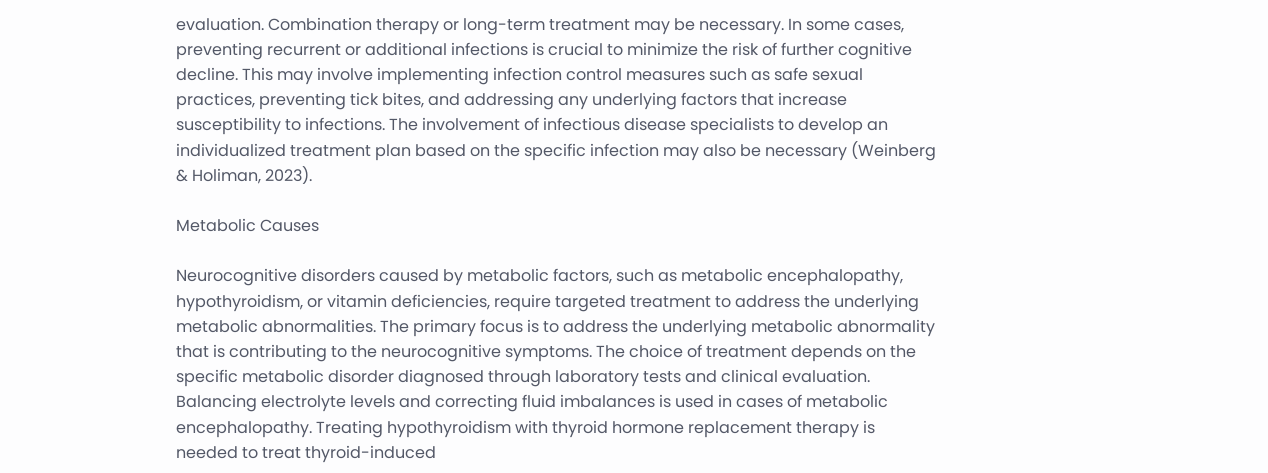evaluation. Combination therapy or long-term treatment may be necessary. In some cases, preventing recurrent or additional infections is crucial to minimize the risk of further cognitive decline. This may involve implementing infection control measures such as safe sexual practices, preventing tick bites, and addressing any underlying factors that increase susceptibility to infections. The involvement of infectious disease specialists to develop an individualized treatment plan based on the specific infection may also be necessary (Weinberg & Holiman, 2023).

Metabolic Causes

Neurocognitive disorders caused by metabolic factors, such as metabolic encephalopathy, hypothyroidism, or vitamin deficiencies, require targeted treatment to address the underlying metabolic abnormalities. The primary focus is to address the underlying metabolic abnormality that is contributing to the neurocognitive symptoms. The choice of treatment depends on the specific metabolic disorder diagnosed through laboratory tests and clinical evaluation. Balancing electrolyte levels and correcting fluid imbalances is used in cases of metabolic encephalopathy. Treating hypothyroidism with thyroid hormone replacement therapy is needed to treat thyroid-induced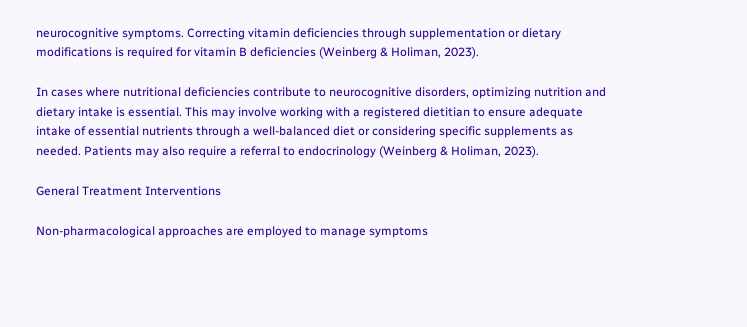neurocognitive symptoms. Correcting vitamin deficiencies through supplementation or dietary modifications is required for vitamin B deficiencies (Weinberg & Holiman, 2023).

In cases where nutritional deficiencies contribute to neurocognitive disorders, optimizing nutrition and dietary intake is essential. This may involve working with a registered dietitian to ensure adequate intake of essential nutrients through a well-balanced diet or considering specific supplements as needed. Patients may also require a referral to endocrinology (Weinberg & Holiman, 2023).

General Treatment Interventions

Non-pharmacological approaches are employed to manage symptoms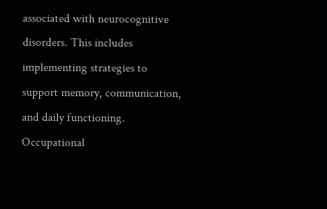associated with neurocognitive disorders. This includes implementing strategies to support memory, communication, and daily functioning. Occupational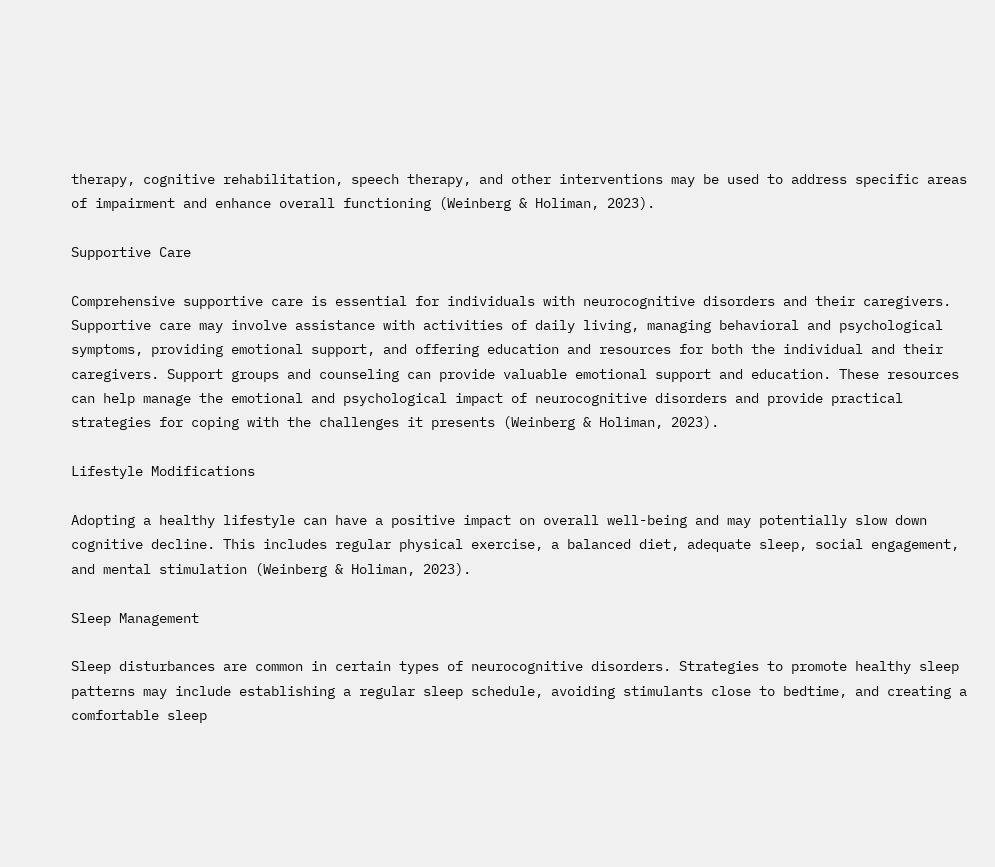therapy, cognitive rehabilitation, speech therapy, and other interventions may be used to address specific areas of impairment and enhance overall functioning (Weinberg & Holiman, 2023).

Supportive Care

Comprehensive supportive care is essential for individuals with neurocognitive disorders and their caregivers. Supportive care may involve assistance with activities of daily living, managing behavioral and psychological symptoms, providing emotional support, and offering education and resources for both the individual and their caregivers. Support groups and counseling can provide valuable emotional support and education. These resources can help manage the emotional and psychological impact of neurocognitive disorders and provide practical strategies for coping with the challenges it presents (Weinberg & Holiman, 2023).

Lifestyle Modifications

Adopting a healthy lifestyle can have a positive impact on overall well-being and may potentially slow down cognitive decline. This includes regular physical exercise, a balanced diet, adequate sleep, social engagement, and mental stimulation (Weinberg & Holiman, 2023).

Sleep Management

Sleep disturbances are common in certain types of neurocognitive disorders. Strategies to promote healthy sleep patterns may include establishing a regular sleep schedule, avoiding stimulants close to bedtime, and creating a comfortable sleep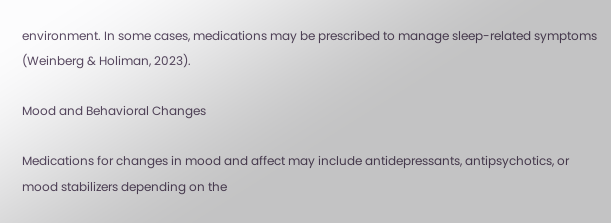environment. In some cases, medications may be prescribed to manage sleep-related symptoms (Weinberg & Holiman, 2023).

Mood and Behavioral Changes

Medications for changes in mood and affect may include antidepressants, antipsychotics, or mood stabilizers depending on the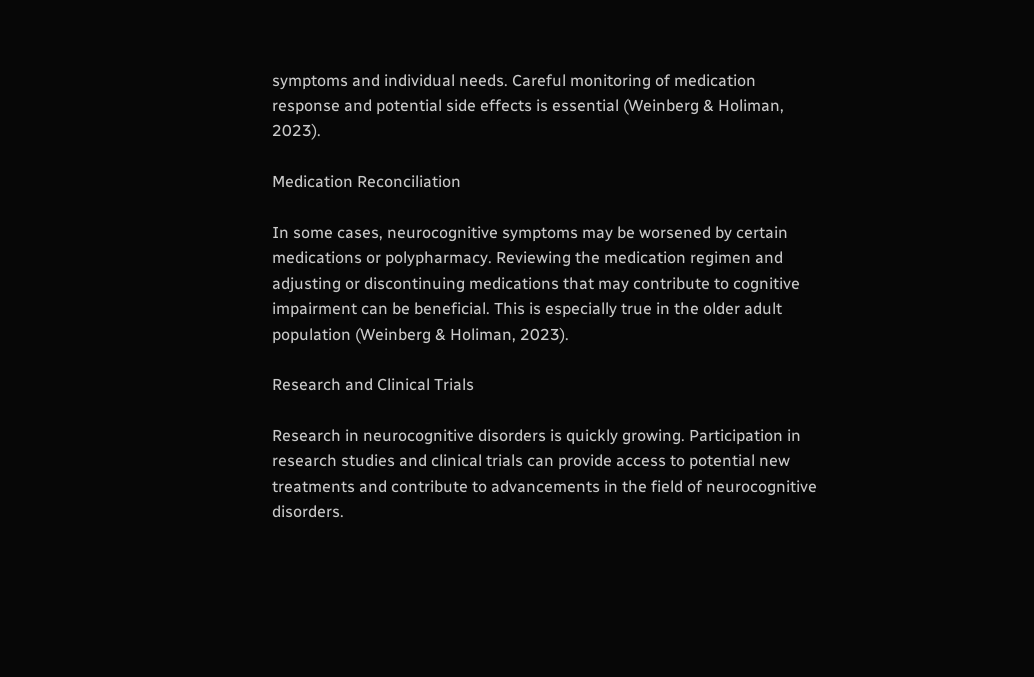symptoms and individual needs. Careful monitoring of medication response and potential side effects is essential (Weinberg & Holiman, 2023).

Medication Reconciliation

In some cases, neurocognitive symptoms may be worsened by certain medications or polypharmacy. Reviewing the medication regimen and adjusting or discontinuing medications that may contribute to cognitive impairment can be beneficial. This is especially true in the older adult population (Weinberg & Holiman, 2023).

Research and Clinical Trials

Research in neurocognitive disorders is quickly growing. Participation in research studies and clinical trials can provide access to potential new treatments and contribute to advancements in the field of neurocognitive disorders.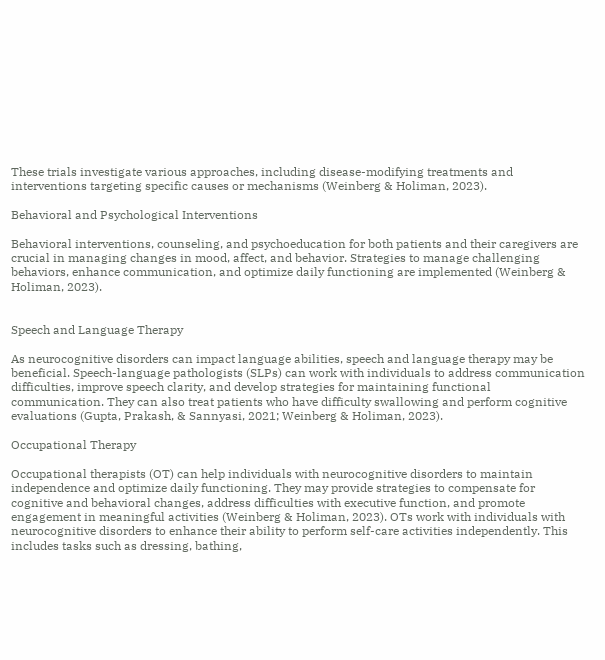These trials investigate various approaches, including disease-modifying treatments and interventions targeting specific causes or mechanisms (Weinberg & Holiman, 2023).

Behavioral and Psychological Interventions

Behavioral interventions, counseling, and psychoeducation for both patients and their caregivers are crucial in managing changes in mood, affect, and behavior. Strategies to manage challenging behaviors, enhance communication, and optimize daily functioning are implemented (Weinberg & Holiman, 2023).


Speech and Language Therapy

As neurocognitive disorders can impact language abilities, speech and language therapy may be beneficial. Speech-language pathologists (SLPs) can work with individuals to address communication difficulties, improve speech clarity, and develop strategies for maintaining functional communication. They can also treat patients who have difficulty swallowing and perform cognitive evaluations (Gupta, Prakash, & Sannyasi, 2021; Weinberg & Holiman, 2023).

Occupational Therapy

Occupational therapists (OT) can help individuals with neurocognitive disorders to maintain independence and optimize daily functioning. They may provide strategies to compensate for cognitive and behavioral changes, address difficulties with executive function, and promote engagement in meaningful activities (Weinberg & Holiman, 2023). OTs work with individuals with neurocognitive disorders to enhance their ability to perform self-care activities independently. This includes tasks such as dressing, bathing,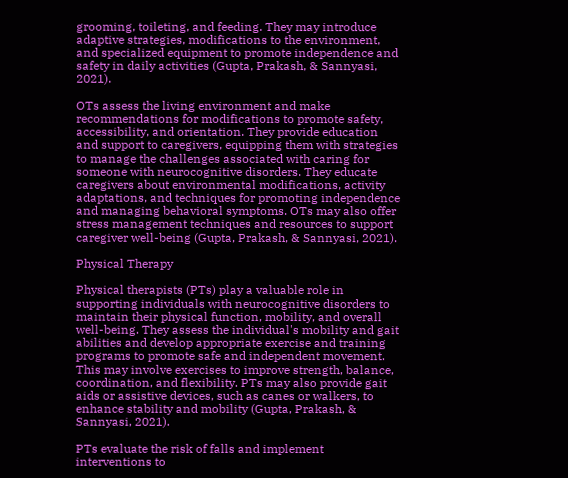grooming, toileting, and feeding. They may introduce adaptive strategies, modifications to the environment, and specialized equipment to promote independence and safety in daily activities (Gupta, Prakash, & Sannyasi, 2021).

OTs assess the living environment and make recommendations for modifications to promote safety, accessibility, and orientation. They provide education and support to caregivers, equipping them with strategies to manage the challenges associated with caring for someone with neurocognitive disorders. They educate caregivers about environmental modifications, activity adaptations, and techniques for promoting independence and managing behavioral symptoms. OTs may also offer stress management techniques and resources to support caregiver well-being (Gupta, Prakash, & Sannyasi, 2021).

Physical Therapy

Physical therapists (PTs) play a valuable role in supporting individuals with neurocognitive disorders to maintain their physical function, mobility, and overall well-being. They assess the individual's mobility and gait abilities and develop appropriate exercise and training programs to promote safe and independent movement. This may involve exercises to improve strength, balance, coordination, and flexibility. PTs may also provide gait aids or assistive devices, such as canes or walkers, to enhance stability and mobility (Gupta, Prakash, & Sannyasi, 2021).

PTs evaluate the risk of falls and implement interventions to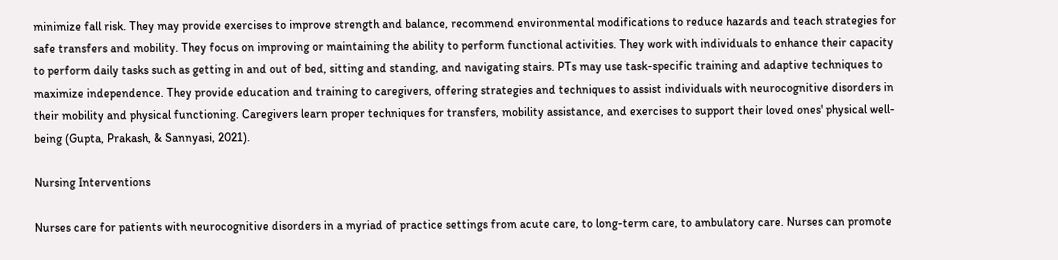minimize fall risk. They may provide exercises to improve strength and balance, recommend environmental modifications to reduce hazards and teach strategies for safe transfers and mobility. They focus on improving or maintaining the ability to perform functional activities. They work with individuals to enhance their capacity to perform daily tasks such as getting in and out of bed, sitting and standing, and navigating stairs. PTs may use task-specific training and adaptive techniques to maximize independence. They provide education and training to caregivers, offering strategies and techniques to assist individuals with neurocognitive disorders in their mobility and physical functioning. Caregivers learn proper techniques for transfers, mobility assistance, and exercises to support their loved ones' physical well-being (Gupta, Prakash, & Sannyasi, 2021).

Nursing Interventions

Nurses care for patients with neurocognitive disorders in a myriad of practice settings from acute care, to long-term care, to ambulatory care. Nurses can promote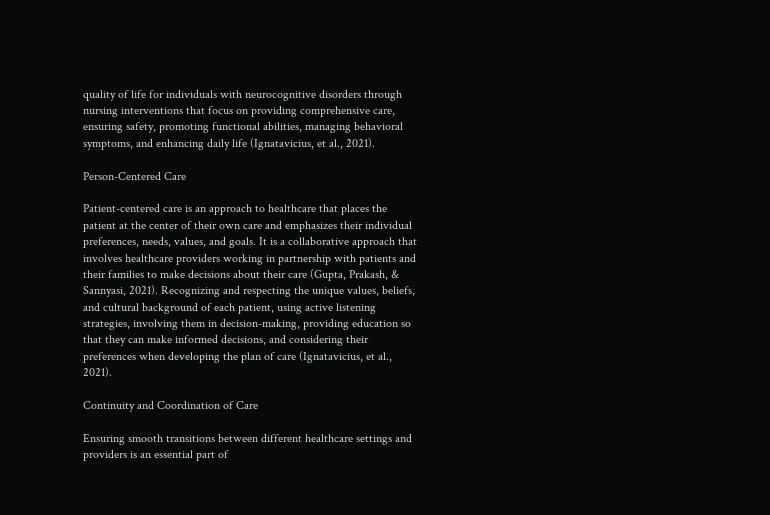quality of life for individuals with neurocognitive disorders through nursing interventions that focus on providing comprehensive care, ensuring safety, promoting functional abilities, managing behavioral symptoms, and enhancing daily life (Ignatavicius, et al., 2021).

Person-Centered Care

Patient-centered care is an approach to healthcare that places the patient at the center of their own care and emphasizes their individual preferences, needs, values, and goals. It is a collaborative approach that involves healthcare providers working in partnership with patients and their families to make decisions about their care (Gupta, Prakash, & Sannyasi, 2021). Recognizing and respecting the unique values, beliefs, and cultural background of each patient, using active listening strategies, involving them in decision-making, providing education so that they can make informed decisions, and considering their preferences when developing the plan of care (Ignatavicius, et al., 2021).

Continuity and Coordination of Care

Ensuring smooth transitions between different healthcare settings and providers is an essential part of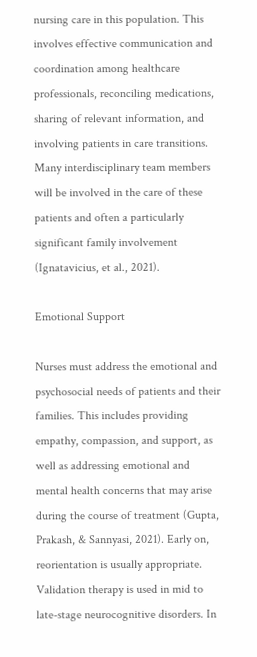nursing care in this population. This involves effective communication and coordination among healthcare professionals, reconciling medications, sharing of relevant information, and involving patients in care transitions. Many interdisciplinary team members will be involved in the care of these patients and often a particularly significant family involvement (Ignatavicius, et al., 2021).

Emotional Support

Nurses must address the emotional and psychosocial needs of patients and their families. This includes providing empathy, compassion, and support, as well as addressing emotional and mental health concerns that may arise during the course of treatment (Gupta, Prakash, & Sannyasi, 2021). Early on, reorientation is usually appropriate. Validation therapy is used in mid to late-stage neurocognitive disorders. In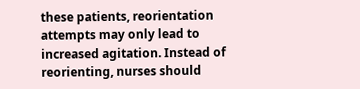these patients, reorientation attempts may only lead to increased agitation. Instead of reorienting, nurses should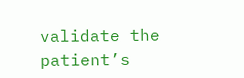validate the patient’s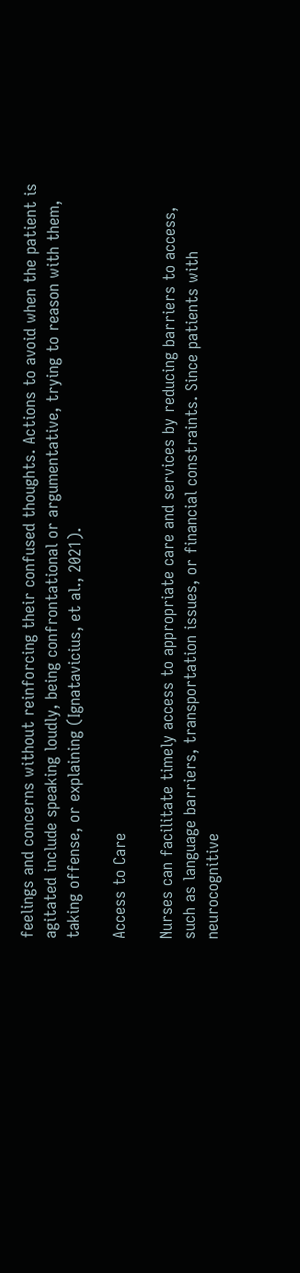feelings and concerns without reinforcing their confused thoughts. Actions to avoid when the patient is agitated include speaking loudly, being confrontational or argumentative, trying to reason with them, taking offense, or explaining (Ignatavicius, et al., 2021).

Access to Care

Nurses can facilitate timely access to appropriate care and services by reducing barriers to access, such as language barriers, transportation issues, or financial constraints. Since patients with neurocognitive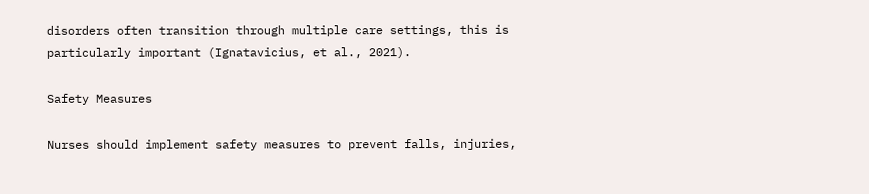disorders often transition through multiple care settings, this is particularly important (Ignatavicius, et al., 2021).

Safety Measures

Nurses should implement safety measures to prevent falls, injuries,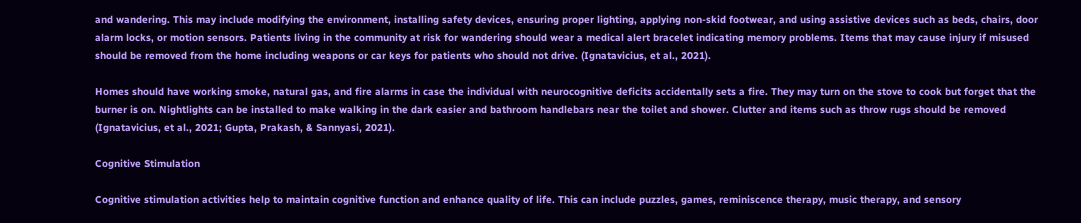and wandering. This may include modifying the environment, installing safety devices, ensuring proper lighting, applying non-skid footwear, and using assistive devices such as beds, chairs, door alarm locks, or motion sensors. Patients living in the community at risk for wandering should wear a medical alert bracelet indicating memory problems. Items that may cause injury if misused should be removed from the home including weapons or car keys for patients who should not drive. (Ignatavicius, et al., 2021).

Homes should have working smoke, natural gas, and fire alarms in case the individual with neurocognitive deficits accidentally sets a fire. They may turn on the stove to cook but forget that the burner is on. Nightlights can be installed to make walking in the dark easier and bathroom handlebars near the toilet and shower. Clutter and items such as throw rugs should be removed (Ignatavicius, et al., 2021; Gupta, Prakash, & Sannyasi, 2021).

Cognitive Stimulation

Cognitive stimulation activities help to maintain cognitive function and enhance quality of life. This can include puzzles, games, reminiscence therapy, music therapy, and sensory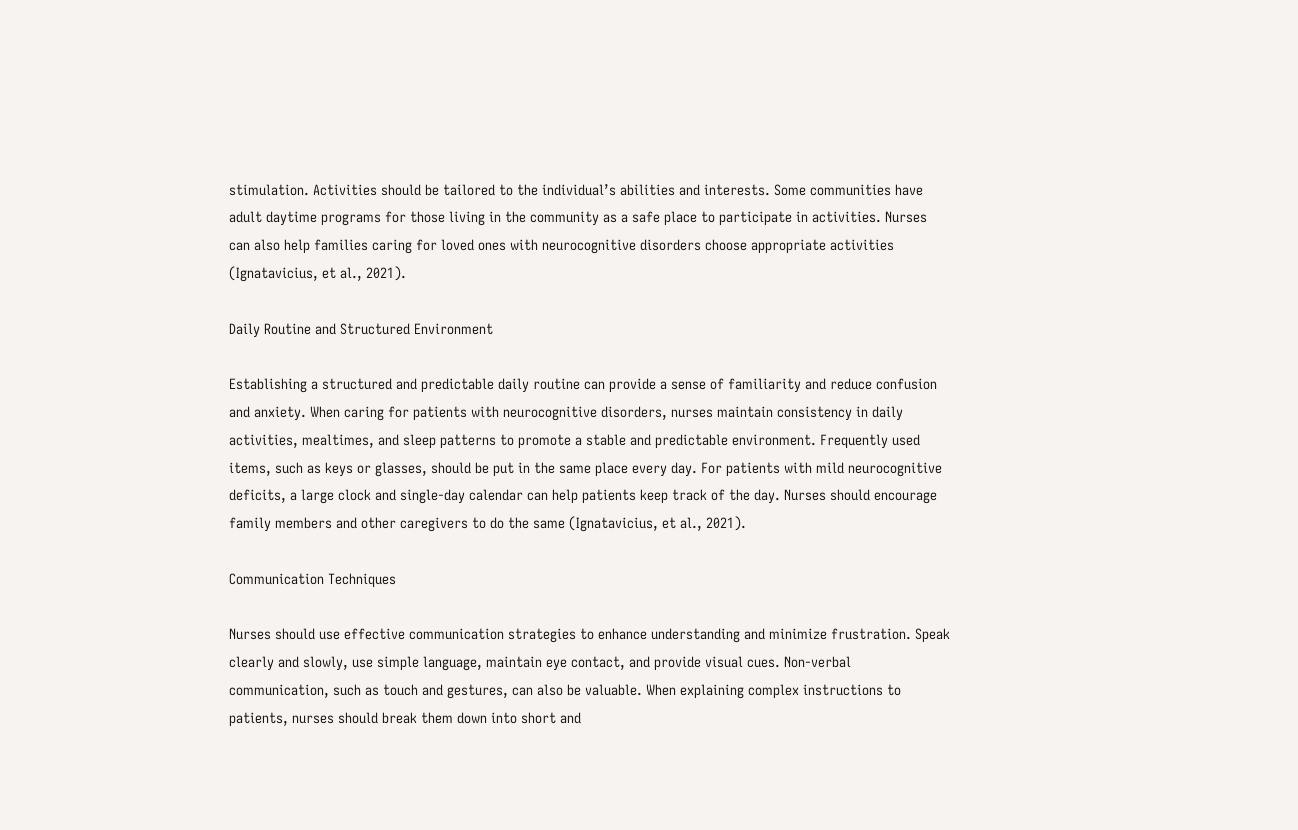stimulation. Activities should be tailored to the individual’s abilities and interests. Some communities have adult daytime programs for those living in the community as a safe place to participate in activities. Nurses can also help families caring for loved ones with neurocognitive disorders choose appropriate activities (Ignatavicius, et al., 2021).

Daily Routine and Structured Environment

Establishing a structured and predictable daily routine can provide a sense of familiarity and reduce confusion and anxiety. When caring for patients with neurocognitive disorders, nurses maintain consistency in daily activities, mealtimes, and sleep patterns to promote a stable and predictable environment. Frequently used items, such as keys or glasses, should be put in the same place every day. For patients with mild neurocognitive deficits, a large clock and single-day calendar can help patients keep track of the day. Nurses should encourage family members and other caregivers to do the same (Ignatavicius, et al., 2021).

Communication Techniques

Nurses should use effective communication strategies to enhance understanding and minimize frustration. Speak clearly and slowly, use simple language, maintain eye contact, and provide visual cues. Non-verbal communication, such as touch and gestures, can also be valuable. When explaining complex instructions to patients, nurses should break them down into short and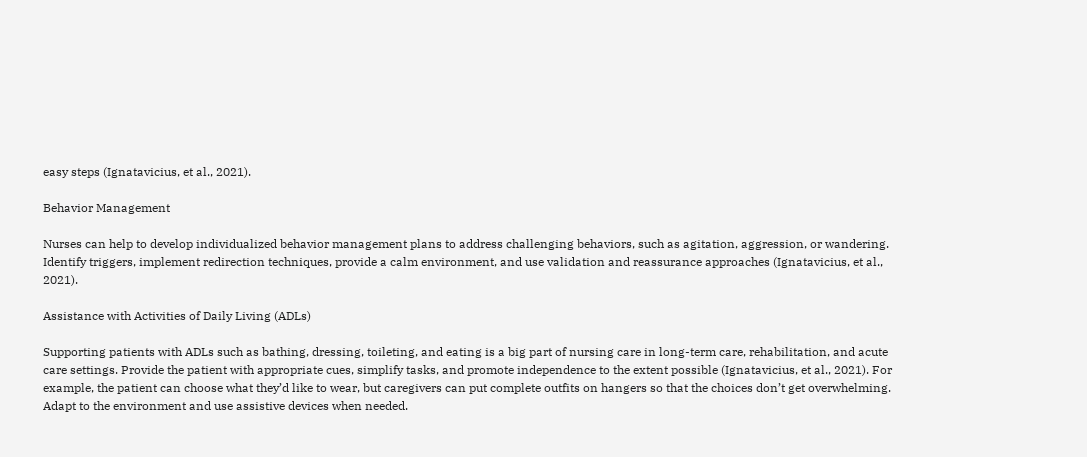easy steps (Ignatavicius, et al., 2021).

Behavior Management

Nurses can help to develop individualized behavior management plans to address challenging behaviors, such as agitation, aggression, or wandering. Identify triggers, implement redirection techniques, provide a calm environment, and use validation and reassurance approaches (Ignatavicius, et al., 2021).

Assistance with Activities of Daily Living (ADLs)

Supporting patients with ADLs such as bathing, dressing, toileting, and eating is a big part of nursing care in long-term care, rehabilitation, and acute care settings. Provide the patient with appropriate cues, simplify tasks, and promote independence to the extent possible (Ignatavicius, et al., 2021). For example, the patient can choose what they’d like to wear, but caregivers can put complete outfits on hangers so that the choices don’t get overwhelming. Adapt to the environment and use assistive devices when needed.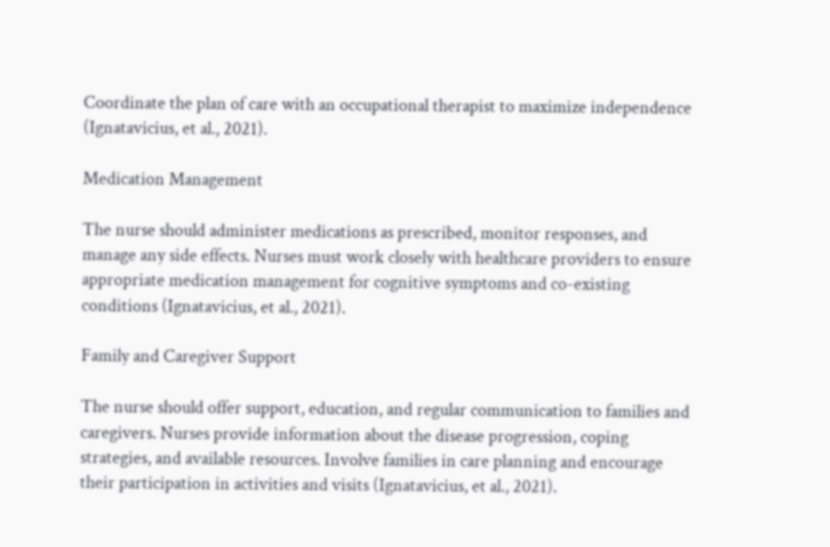Coordinate the plan of care with an occupational therapist to maximize independence (Ignatavicius, et al., 2021).

Medication Management

The nurse should administer medications as prescribed, monitor responses, and manage any side effects. Nurses must work closely with healthcare providers to ensure appropriate medication management for cognitive symptoms and co-existing conditions (Ignatavicius, et al., 2021).

Family and Caregiver Support

The nurse should offer support, education, and regular communication to families and caregivers. Nurses provide information about the disease progression, coping strategies, and available resources. Involve families in care planning and encourage their participation in activities and visits (Ignatavicius, et al., 2021).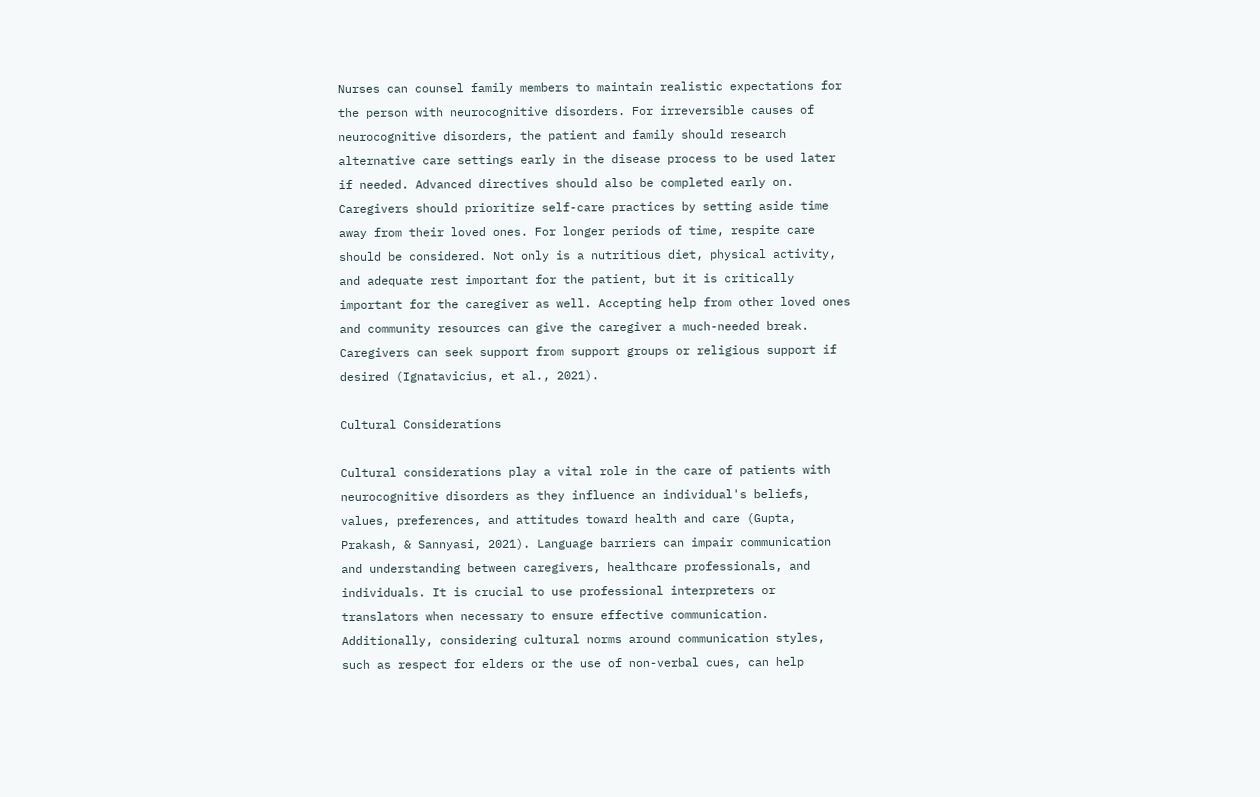Nurses can counsel family members to maintain realistic expectations for the person with neurocognitive disorders. For irreversible causes of neurocognitive disorders, the patient and family should research alternative care settings early in the disease process to be used later if needed. Advanced directives should also be completed early on. Caregivers should prioritize self-care practices by setting aside time away from their loved ones. For longer periods of time, respite care should be considered. Not only is a nutritious diet, physical activity, and adequate rest important for the patient, but it is critically important for the caregiver as well. Accepting help from other loved ones and community resources can give the caregiver a much-needed break. Caregivers can seek support from support groups or religious support if desired (Ignatavicius, et al., 2021).

Cultural Considerations

Cultural considerations play a vital role in the care of patients with neurocognitive disorders as they influence an individual's beliefs, values, preferences, and attitudes toward health and care (Gupta, Prakash, & Sannyasi, 2021). Language barriers can impair communication and understanding between caregivers, healthcare professionals, and individuals. It is crucial to use professional interpreters or translators when necessary to ensure effective communication. Additionally, considering cultural norms around communication styles, such as respect for elders or the use of non-verbal cues, can help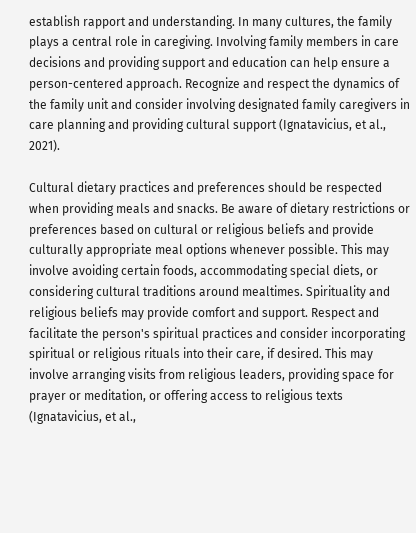establish rapport and understanding. In many cultures, the family plays a central role in caregiving. Involving family members in care decisions and providing support and education can help ensure a person-centered approach. Recognize and respect the dynamics of the family unit and consider involving designated family caregivers in care planning and providing cultural support (Ignatavicius, et al., 2021).

Cultural dietary practices and preferences should be respected when providing meals and snacks. Be aware of dietary restrictions or preferences based on cultural or religious beliefs and provide culturally appropriate meal options whenever possible. This may involve avoiding certain foods, accommodating special diets, or considering cultural traditions around mealtimes. Spirituality and religious beliefs may provide comfort and support. Respect and facilitate the person's spiritual practices and consider incorporating spiritual or religious rituals into their care, if desired. This may involve arranging visits from religious leaders, providing space for prayer or meditation, or offering access to religious texts (Ignatavicius, et al.,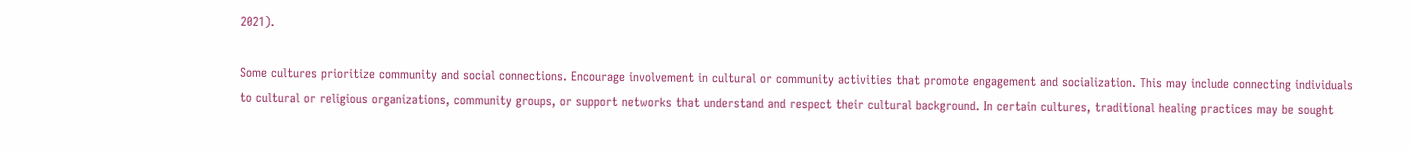2021).

Some cultures prioritize community and social connections. Encourage involvement in cultural or community activities that promote engagement and socialization. This may include connecting individuals to cultural or religious organizations, community groups, or support networks that understand and respect their cultural background. In certain cultures, traditional healing practices may be sought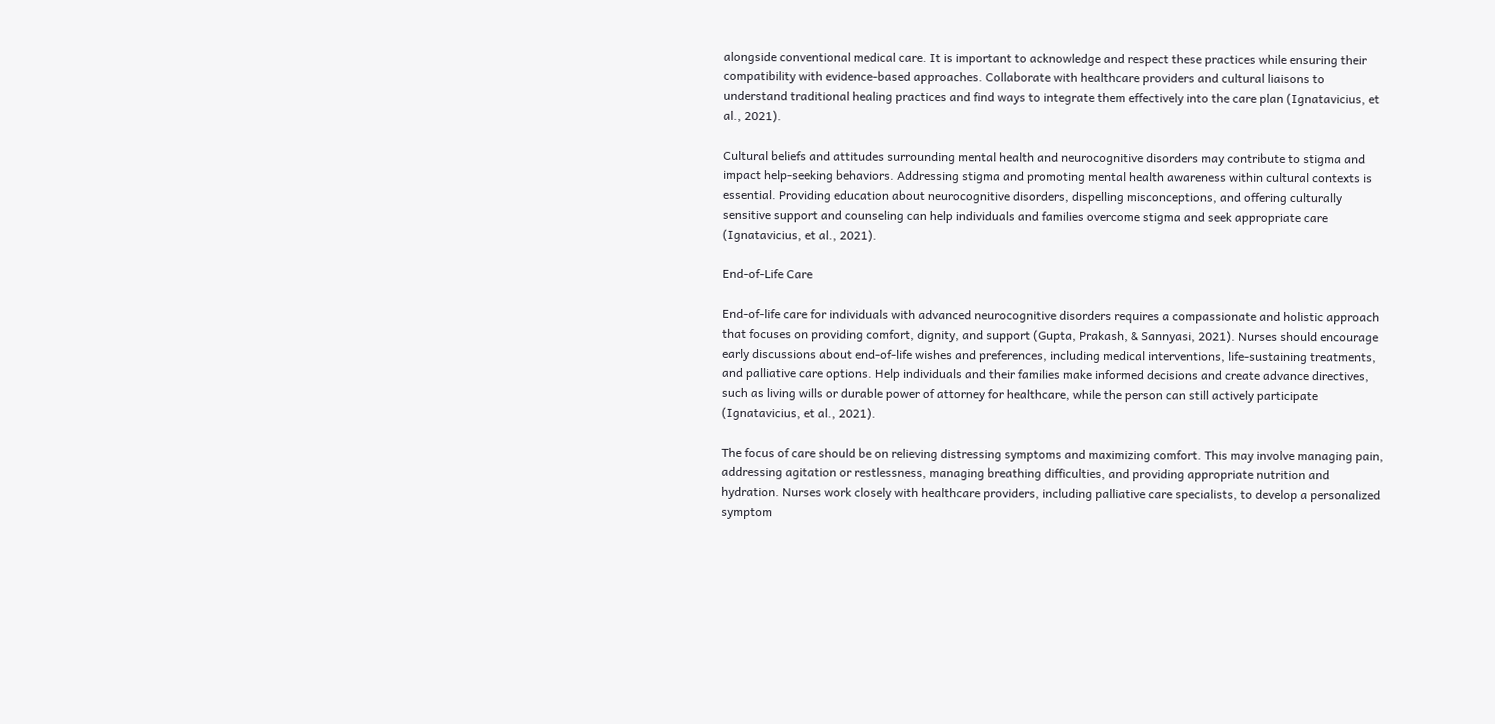alongside conventional medical care. It is important to acknowledge and respect these practices while ensuring their compatibility with evidence-based approaches. Collaborate with healthcare providers and cultural liaisons to understand traditional healing practices and find ways to integrate them effectively into the care plan (Ignatavicius, et al., 2021).

Cultural beliefs and attitudes surrounding mental health and neurocognitive disorders may contribute to stigma and impact help-seeking behaviors. Addressing stigma and promoting mental health awareness within cultural contexts is essential. Providing education about neurocognitive disorders, dispelling misconceptions, and offering culturally sensitive support and counseling can help individuals and families overcome stigma and seek appropriate care (Ignatavicius, et al., 2021).

End-of-Life Care

End-of-life care for individuals with advanced neurocognitive disorders requires a compassionate and holistic approach that focuses on providing comfort, dignity, and support (Gupta, Prakash, & Sannyasi, 2021). Nurses should encourage early discussions about end-of-life wishes and preferences, including medical interventions, life-sustaining treatments, and palliative care options. Help individuals and their families make informed decisions and create advance directives, such as living wills or durable power of attorney for healthcare, while the person can still actively participate (Ignatavicius, et al., 2021).

The focus of care should be on relieving distressing symptoms and maximizing comfort. This may involve managing pain, addressing agitation or restlessness, managing breathing difficulties, and providing appropriate nutrition and hydration. Nurses work closely with healthcare providers, including palliative care specialists, to develop a personalized symptom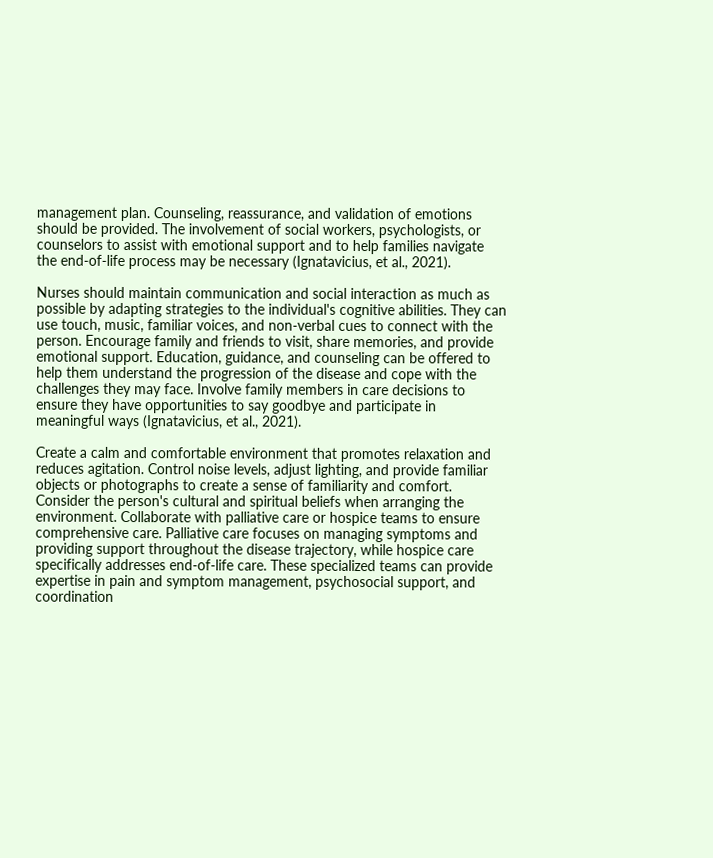management plan. Counseling, reassurance, and validation of emotions should be provided. The involvement of social workers, psychologists, or counselors to assist with emotional support and to help families navigate the end-of-life process may be necessary (Ignatavicius, et al., 2021).

Nurses should maintain communication and social interaction as much as possible by adapting strategies to the individual's cognitive abilities. They can use touch, music, familiar voices, and non-verbal cues to connect with the person. Encourage family and friends to visit, share memories, and provide emotional support. Education, guidance, and counseling can be offered to help them understand the progression of the disease and cope with the challenges they may face. Involve family members in care decisions to ensure they have opportunities to say goodbye and participate in meaningful ways (Ignatavicius, et al., 2021).

Create a calm and comfortable environment that promotes relaxation and reduces agitation. Control noise levels, adjust lighting, and provide familiar objects or photographs to create a sense of familiarity and comfort. Consider the person's cultural and spiritual beliefs when arranging the environment. Collaborate with palliative care or hospice teams to ensure comprehensive care. Palliative care focuses on managing symptoms and providing support throughout the disease trajectory, while hospice care specifically addresses end-of-life care. These specialized teams can provide expertise in pain and symptom management, psychosocial support, and coordination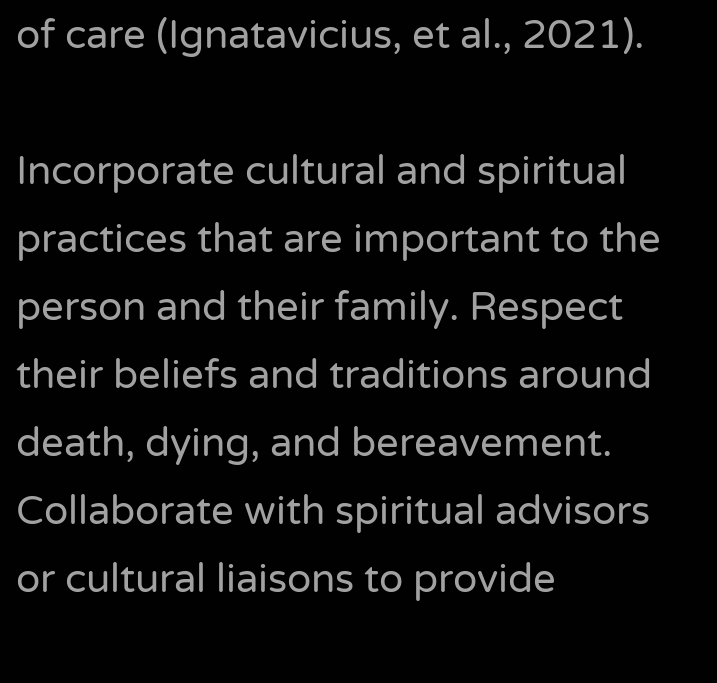of care (Ignatavicius, et al., 2021).

Incorporate cultural and spiritual practices that are important to the person and their family. Respect their beliefs and traditions around death, dying, and bereavement. Collaborate with spiritual advisors or cultural liaisons to provide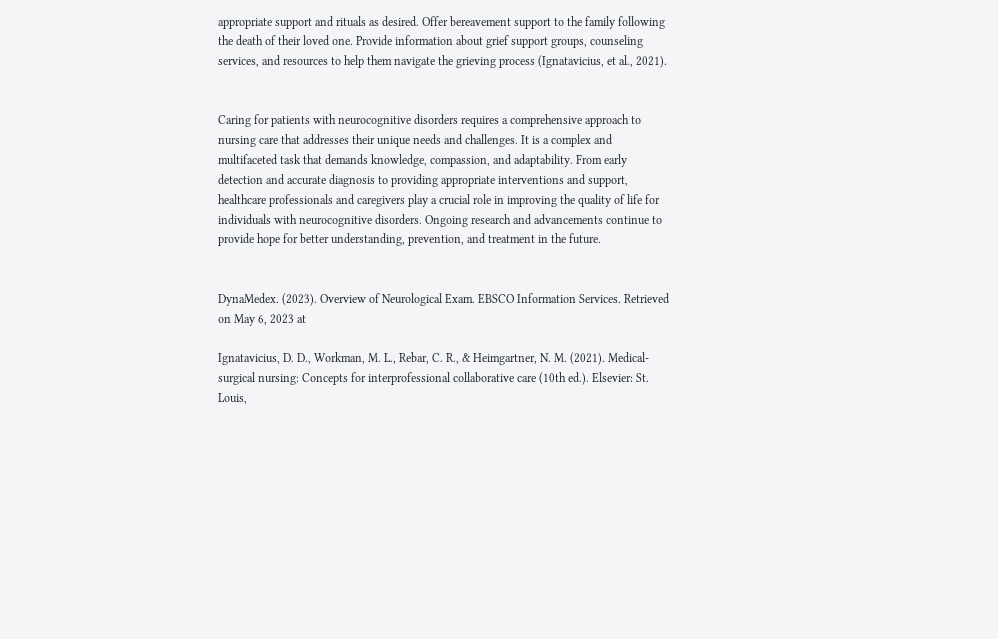appropriate support and rituals as desired. Offer bereavement support to the family following the death of their loved one. Provide information about grief support groups, counseling services, and resources to help them navigate the grieving process (Ignatavicius, et al., 2021).


Caring for patients with neurocognitive disorders requires a comprehensive approach to nursing care that addresses their unique needs and challenges. It is a complex and multifaceted task that demands knowledge, compassion, and adaptability. From early detection and accurate diagnosis to providing appropriate interventions and support, healthcare professionals and caregivers play a crucial role in improving the quality of life for individuals with neurocognitive disorders. Ongoing research and advancements continue to provide hope for better understanding, prevention, and treatment in the future.


DynaMedex. (2023). Overview of Neurological Exam. EBSCO Information Services. Retrieved on May 6, 2023 at

Ignatavicius, D. D., Workman, M. L., Rebar, C. R., & Heimgartner, N. M. (2021). Medical-surgical nursing: Concepts for interprofessional collaborative care (10th ed.). Elsevier: St. Louis,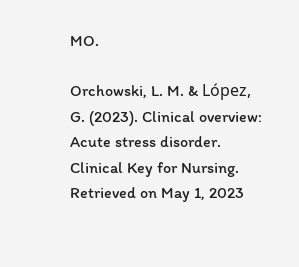MO.

Orchowski, L. M. & López, G. (2023). Clinical overview: Acute stress disorder. Clinical Key for Nursing. Retrieved on May 1, 2023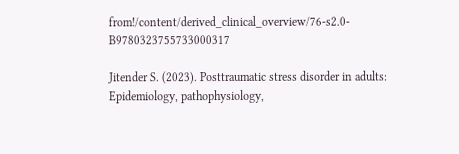from!/content/derived_clinical_overview/76-s2.0-B9780323755733000317

Jitender S. (2023). Posttraumatic stress disorder in adults: Epidemiology, pathophysiology,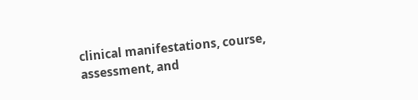clinical manifestations, course, assessment, and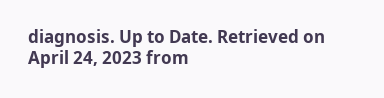diagnosis. Up to Date. Retrieved on April 24, 2023 from